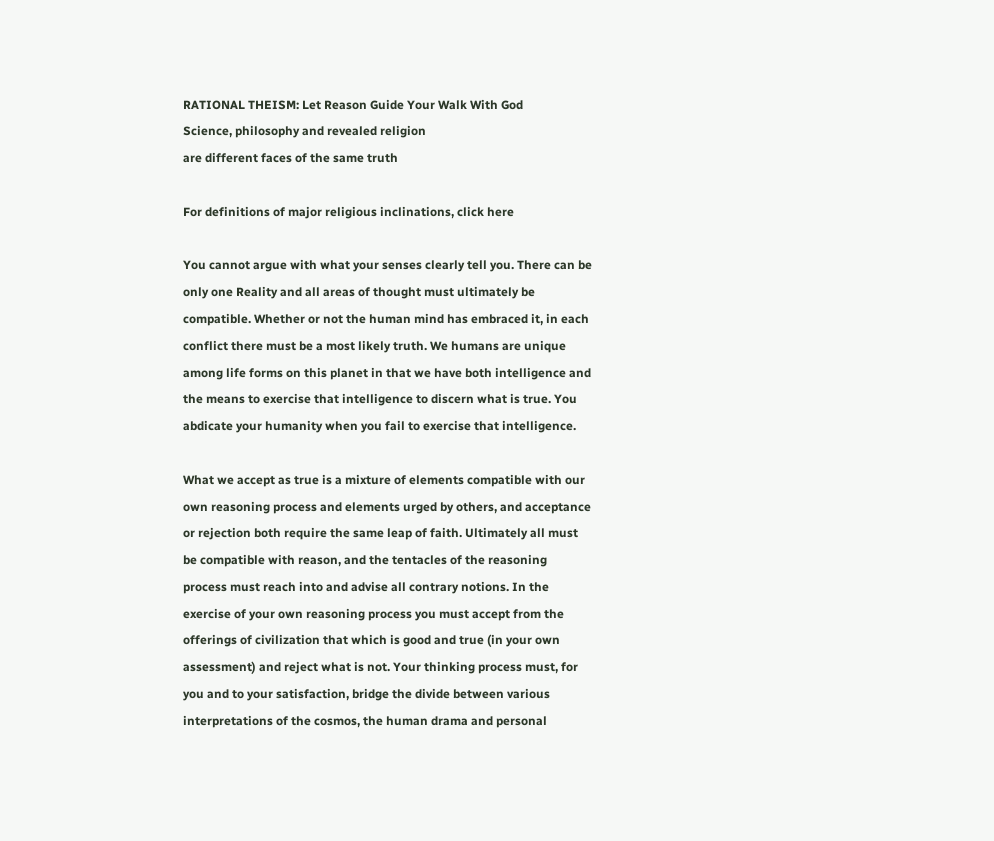RATIONAL THEISM: Let Reason Guide Your Walk With God
Science, philosophy and revealed religion
are different faces of the same truth

For definitions of major religious inclinations, click here

You cannot argue with what your senses clearly tell you. There can be only one Reality and all areas of thought must ultimately be compatible. Whether or not the human mind has embraced it, in each conflict there must be a most likely truth. We humans are unique among life forms on this planet in that we have both intelligence and the means to exercise that intelligence to discern what is true. You abdicate your humanity when you fail to exercise that intelligence.

What we accept as true is a mixture of elements compatible with our own reasoning process and elements urged by others, and acceptance or rejection both require the same leap of faith. Ultimately all must be compatible with reason, and the tentacles of the reasoning process must reach into and advise all contrary notions. In the exercise of your own reasoning process you must accept from the offerings of civilization that which is good and true (in your own assessment) and reject what is not. Your thinking process must, for you and to your satisfaction, bridge the divide between various interpretations of the cosmos, the human drama and personal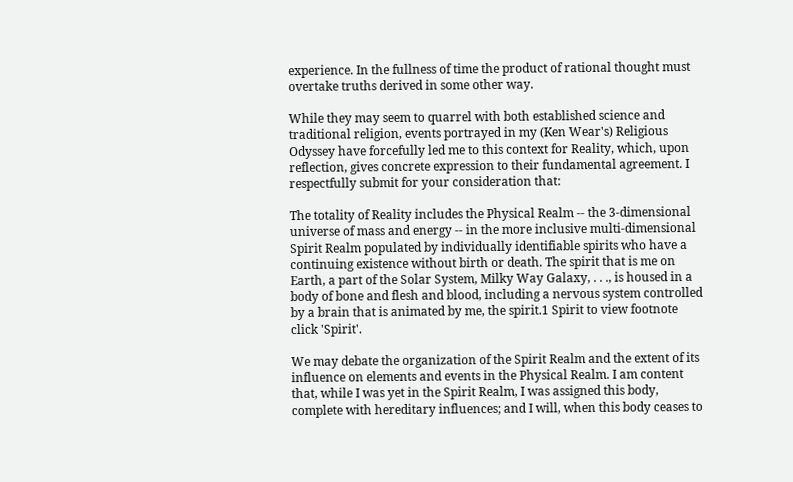experience. In the fullness of time the product of rational thought must overtake truths derived in some other way.

While they may seem to quarrel with both established science and traditional religion, events portrayed in my (Ken Wear's) Religious Odyssey have forcefully led me to this context for Reality, which, upon reflection, gives concrete expression to their fundamental agreement. I respectfully submit for your consideration that:

The totality of Reality includes the Physical Realm -- the 3-dimensional universe of mass and energy -- in the more inclusive multi-dimensional Spirit Realm populated by individually identifiable spirits who have a continuing existence without birth or death. The spirit that is me on Earth, a part of the Solar System, Milky Way Galaxy, . . ., is housed in a body of bone and flesh and blood, including a nervous system controlled by a brain that is animated by me, the spirit.1 Spirit to view footnote click 'Spirit'.

We may debate the organization of the Spirit Realm and the extent of its influence on elements and events in the Physical Realm. I am content that, while I was yet in the Spirit Realm, I was assigned this body, complete with hereditary influences; and I will, when this body ceases to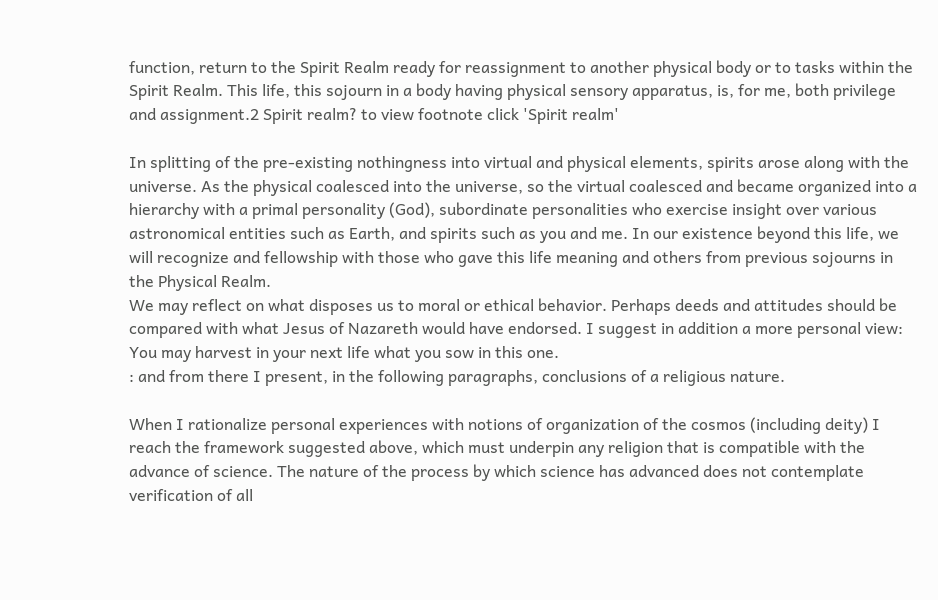function, return to the Spirit Realm ready for reassignment to another physical body or to tasks within the Spirit Realm. This life, this sojourn in a body having physical sensory apparatus, is, for me, both privilege and assignment.2 Spirit realm? to view footnote click 'Spirit realm'

In splitting of the pre-existing nothingness into virtual and physical elements, spirits arose along with the universe. As the physical coalesced into the universe, so the virtual coalesced and became organized into a hierarchy with a primal personality (God), subordinate personalities who exercise insight over various astronomical entities such as Earth, and spirits such as you and me. In our existence beyond this life, we will recognize and fellowship with those who gave this life meaning and others from previous sojourns in the Physical Realm.
We may reflect on what disposes us to moral or ethical behavior. Perhaps deeds and attitudes should be compared with what Jesus of Nazareth would have endorsed. I suggest in addition a more personal view: You may harvest in your next life what you sow in this one.
: and from there I present, in the following paragraphs, conclusions of a religious nature.

When I rationalize personal experiences with notions of organization of the cosmos (including deity) I reach the framework suggested above, which must underpin any religion that is compatible with the advance of science. The nature of the process by which science has advanced does not contemplate verification of all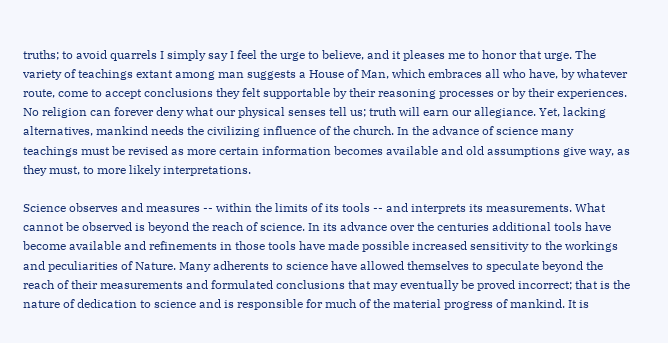truths; to avoid quarrels I simply say I feel the urge to believe, and it pleases me to honor that urge. The variety of teachings extant among man suggests a House of Man, which embraces all who have, by whatever route, come to accept conclusions they felt supportable by their reasoning processes or by their experiences. No religion can forever deny what our physical senses tell us; truth will earn our allegiance. Yet, lacking alternatives, mankind needs the civilizing influence of the church. In the advance of science many teachings must be revised as more certain information becomes available and old assumptions give way, as they must, to more likely interpretations.

Science observes and measures -- within the limits of its tools -- and interprets its measurements. What cannot be observed is beyond the reach of science. In its advance over the centuries additional tools have become available and refinements in those tools have made possible increased sensitivity to the workings and peculiarities of Nature. Many adherents to science have allowed themselves to speculate beyond the reach of their measurements and formulated conclusions that may eventually be proved incorrect; that is the nature of dedication to science and is responsible for much of the material progress of mankind. It is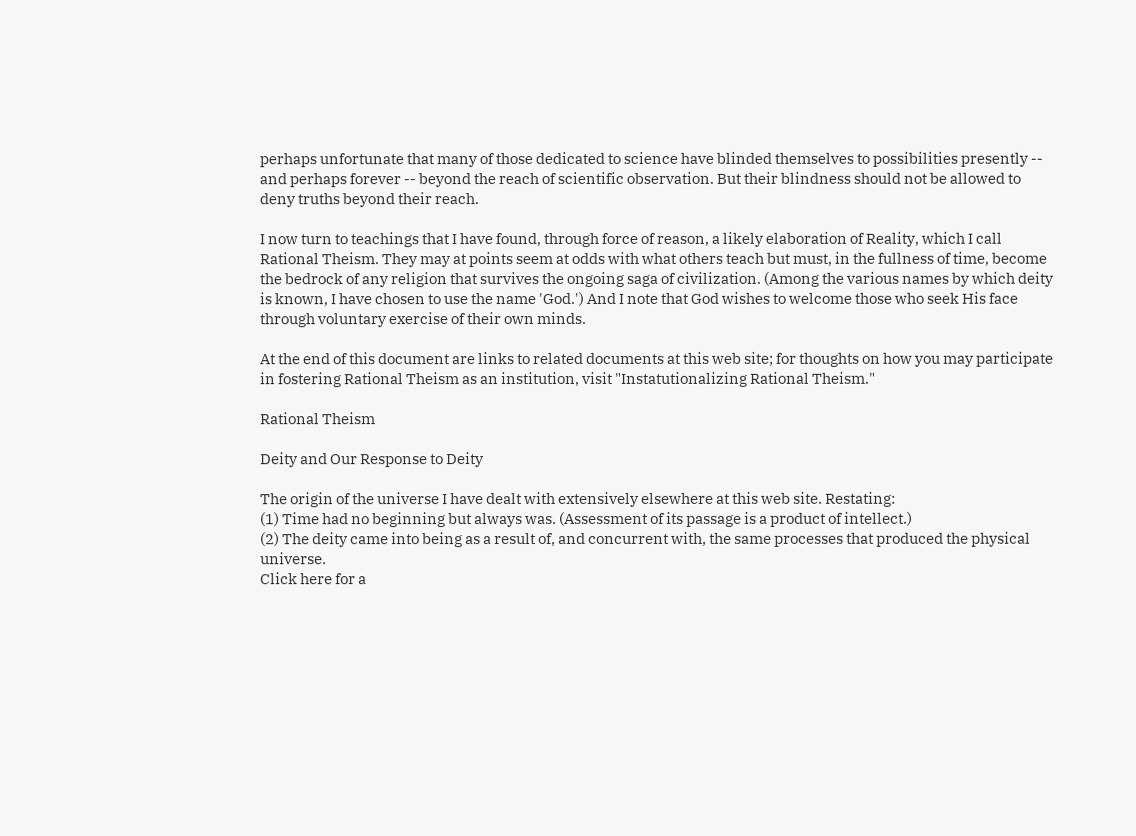perhaps unfortunate that many of those dedicated to science have blinded themselves to possibilities presently -- and perhaps forever -- beyond the reach of scientific observation. But their blindness should not be allowed to deny truths beyond their reach.

I now turn to teachings that I have found, through force of reason, a likely elaboration of Reality, which I call Rational Theism. They may at points seem at odds with what others teach but must, in the fullness of time, become the bedrock of any religion that survives the ongoing saga of civilization. (Among the various names by which deity is known, I have chosen to use the name 'God.') And I note that God wishes to welcome those who seek His face through voluntary exercise of their own minds.

At the end of this document are links to related documents at this web site; for thoughts on how you may participate in fostering Rational Theism as an institution, visit "Instatutionalizing Rational Theism."

Rational Theism

Deity and Our Response to Deity

The origin of the universe I have dealt with extensively elsewhere at this web site. Restating:
(1) Time had no beginning but always was. (Assessment of its passage is a product of intellect.)
(2) The deity came into being as a result of, and concurrent with, the same processes that produced the physical universe.
Click here for a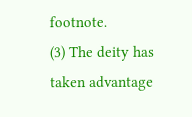footnote.
(3) The deity has taken advantage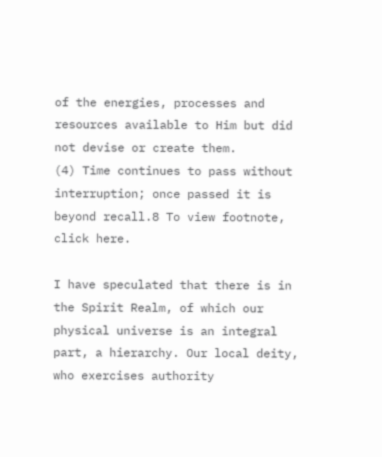of the energies, processes and resources available to Him but did not devise or create them.
(4) Time continues to pass without interruption; once passed it is beyond recall.8 To view footnote, click here.

I have speculated that there is in the Spirit Realm, of which our physical universe is an integral part, a hierarchy. Our local deity, who exercises authority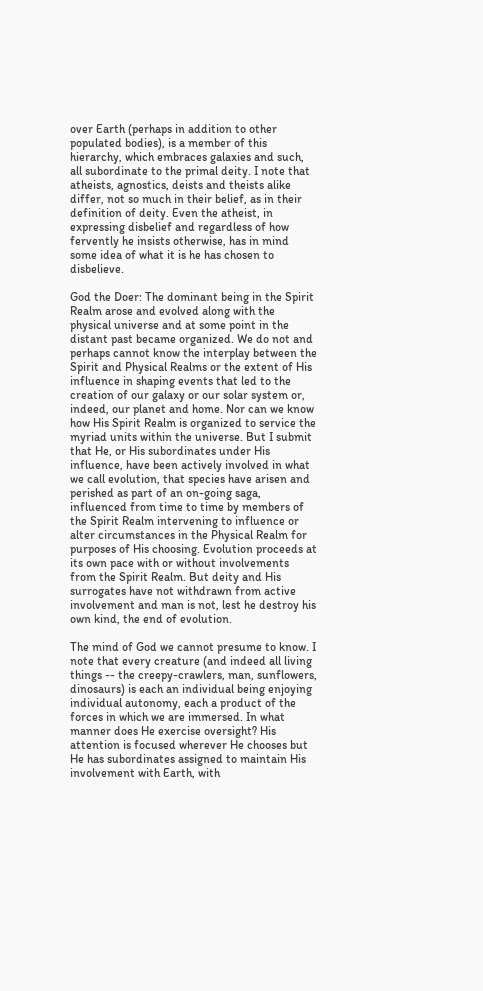over Earth (perhaps in addition to other populated bodies), is a member of this hierarchy, which embraces galaxies and such, all subordinate to the primal deity. I note that atheists, agnostics, deists and theists alike differ, not so much in their belief, as in their definition of deity. Even the atheist, in expressing disbelief and regardless of how fervently he insists otherwise, has in mind some idea of what it is he has chosen to disbelieve.

God the Doer: The dominant being in the Spirit Realm arose and evolved along with the physical universe and at some point in the distant past became organized. We do not and perhaps cannot know the interplay between the Spirit and Physical Realms or the extent of His influence in shaping events that led to the creation of our galaxy or our solar system or, indeed, our planet and home. Nor can we know how His Spirit Realm is organized to service the myriad units within the universe. But I submit that He, or His subordinates under His influence, have been actively involved in what we call evolution, that species have arisen and perished as part of an on-going saga, influenced from time to time by members of the Spirit Realm intervening to influence or alter circumstances in the Physical Realm for purposes of His choosing. Evolution proceeds at its own pace with or without involvements from the Spirit Realm. But deity and His surrogates have not withdrawn from active involvement and man is not, lest he destroy his own kind, the end of evolution.

The mind of God we cannot presume to know. I note that every creature (and indeed all living things -- the creepy-crawlers, man, sunflowers, dinosaurs) is each an individual being enjoying individual autonomy, each a product of the forces in which we are immersed. In what manner does He exercise oversight? His attention is focused wherever He chooses but He has subordinates assigned to maintain His involvement with Earth, with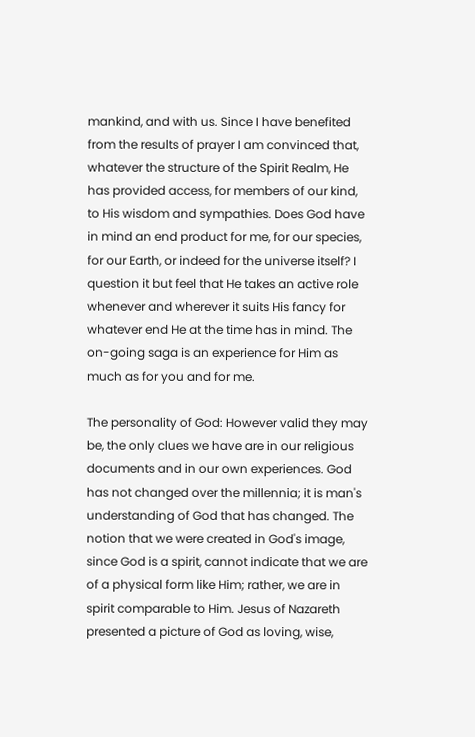mankind, and with us. Since I have benefited from the results of prayer I am convinced that, whatever the structure of the Spirit Realm, He has provided access, for members of our kind, to His wisdom and sympathies. Does God have in mind an end product for me, for our species, for our Earth, or indeed for the universe itself? I question it but feel that He takes an active role whenever and wherever it suits His fancy for whatever end He at the time has in mind. The on-going saga is an experience for Him as much as for you and for me.

The personality of God: However valid they may be, the only clues we have are in our religious documents and in our own experiences. God has not changed over the millennia; it is man's understanding of God that has changed. The notion that we were created in God's image, since God is a spirit, cannot indicate that we are of a physical form like Him; rather, we are in spirit comparable to Him. Jesus of Nazareth presented a picture of God as loving, wise,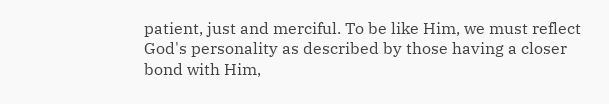patient, just and merciful. To be like Him, we must reflect God's personality as described by those having a closer bond with Him,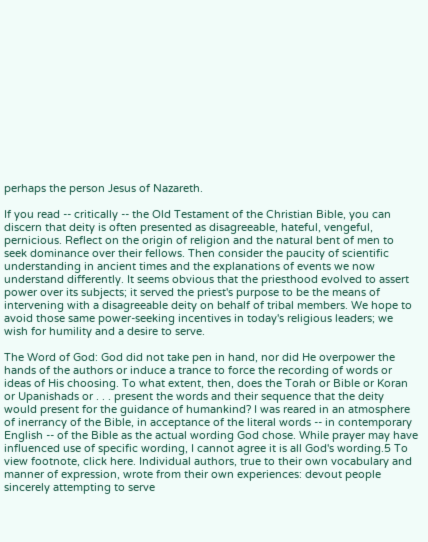perhaps the person Jesus of Nazareth.

If you read -- critically -- the Old Testament of the Christian Bible, you can discern that deity is often presented as disagreeable, hateful, vengeful, pernicious. Reflect on the origin of religion and the natural bent of men to seek dominance over their fellows. Then consider the paucity of scientific understanding in ancient times and the explanations of events we now understand differently. It seems obvious that the priesthood evolved to assert power over its subjects; it served the priest's purpose to be the means of intervening with a disagreeable deity on behalf of tribal members. We hope to avoid those same power-seeking incentives in today's religious leaders; we wish for humility and a desire to serve.

The Word of God: God did not take pen in hand, nor did He overpower the hands of the authors or induce a trance to force the recording of words or ideas of His choosing. To what extent, then, does the Torah or Bible or Koran or Upanishads or . . . present the words and their sequence that the deity would present for the guidance of humankind? I was reared in an atmosphere of inerrancy of the Bible, in acceptance of the literal words -- in contemporary English -- of the Bible as the actual wording God chose. While prayer may have influenced use of specific wording, I cannot agree it is all God's wording.5 To view footnote, click here. Individual authors, true to their own vocabulary and manner of expression, wrote from their own experiences: devout people sincerely attempting to serve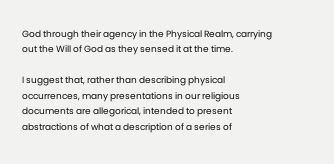God through their agency in the Physical Realm, carrying out the Will of God as they sensed it at the time.

I suggest that, rather than describing physical occurrences, many presentations in our religious documents are allegorical, intended to present abstractions of what a description of a series of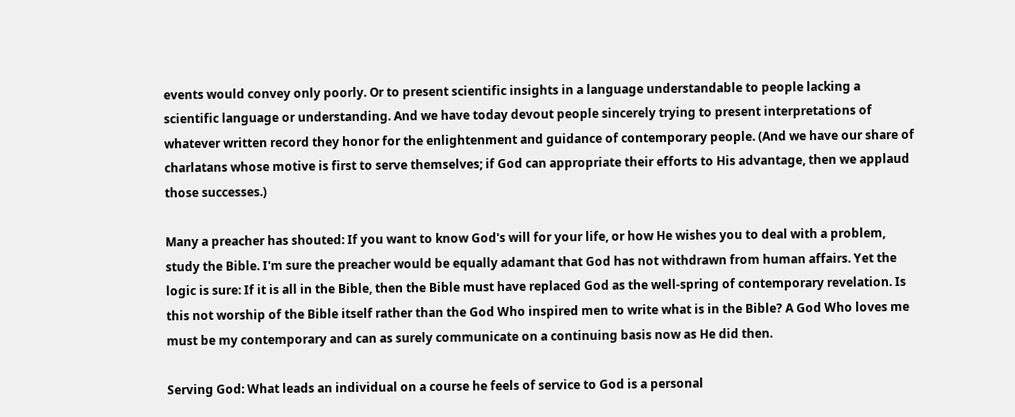events would convey only poorly. Or to present scientific insights in a language understandable to people lacking a scientific language or understanding. And we have today devout people sincerely trying to present interpretations of whatever written record they honor for the enlightenment and guidance of contemporary people. (And we have our share of charlatans whose motive is first to serve themselves; if God can appropriate their efforts to His advantage, then we applaud those successes.)

Many a preacher has shouted: If you want to know God's will for your life, or how He wishes you to deal with a problem, study the Bible. I'm sure the preacher would be equally adamant that God has not withdrawn from human affairs. Yet the logic is sure: If it is all in the Bible, then the Bible must have replaced God as the well-spring of contemporary revelation. Is this not worship of the Bible itself rather than the God Who inspired men to write what is in the Bible? A God Who loves me must be my contemporary and can as surely communicate on a continuing basis now as He did then.

Serving God: What leads an individual on a course he feels of service to God is a personal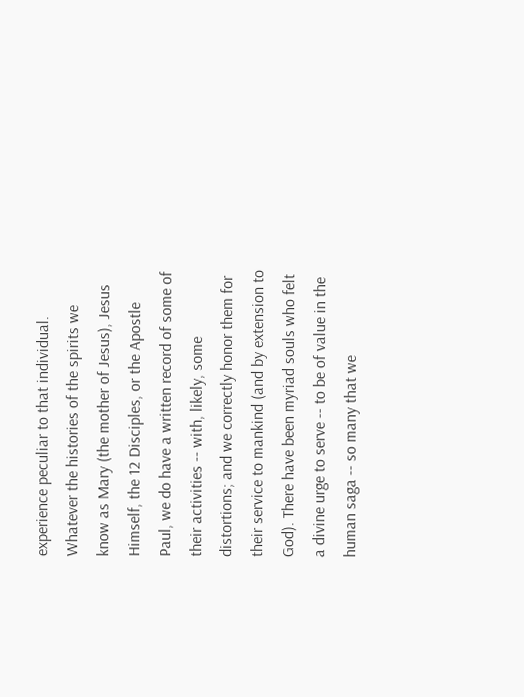experience peculiar to that individual. Whatever the histories of the spirits we know as Mary (the mother of Jesus), Jesus Himself, the 12 Disciples, or the Apostle Paul, we do have a written record of some of their activities -- with, likely, some distortions; and we correctly honor them for their service to mankind (and by extension to God). There have been myriad souls who felt a divine urge to serve -- to be of value in the human saga -- so many that we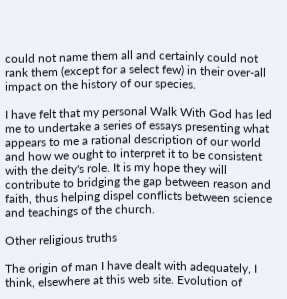could not name them all and certainly could not rank them (except for a select few) in their over-all impact on the history of our species.

I have felt that my personal Walk With God has led me to undertake a series of essays presenting what appears to me a rational description of our world and how we ought to interpret it to be consistent with the deity's role. It is my hope they will contribute to bridging the gap between reason and faith, thus helping dispel conflicts between science and teachings of the church.

Other religious truths

The origin of man I have dealt with adequately, I think, elsewhere at this web site. Evolution of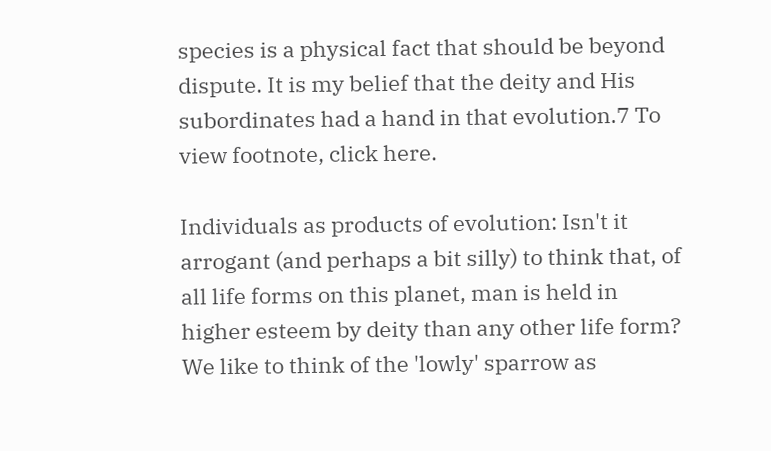species is a physical fact that should be beyond dispute. It is my belief that the deity and His subordinates had a hand in that evolution.7 To view footnote, click here.

Individuals as products of evolution: Isn't it arrogant (and perhaps a bit silly) to think that, of all life forms on this planet, man is held in higher esteem by deity than any other life form? We like to think of the 'lowly' sparrow as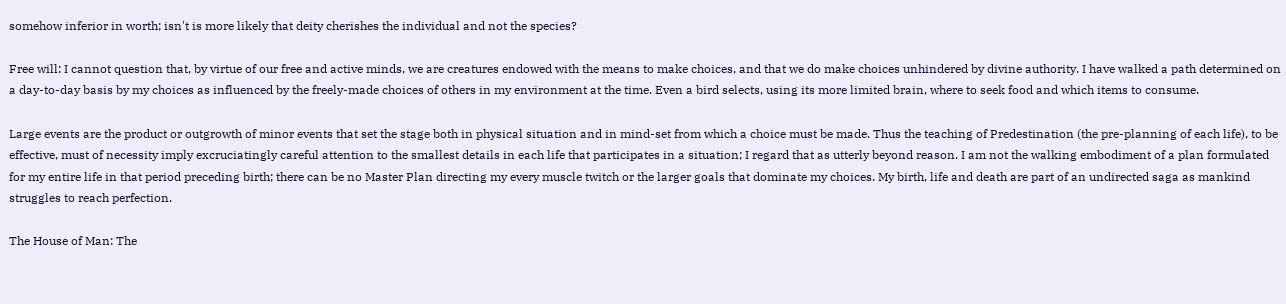somehow inferior in worth; isn't is more likely that deity cherishes the individual and not the species?

Free will: I cannot question that, by virtue of our free and active minds, we are creatures endowed with the means to make choices, and that we do make choices unhindered by divine authority. I have walked a path determined on a day-to-day basis by my choices as influenced by the freely-made choices of others in my environment at the time. Even a bird selects, using its more limited brain, where to seek food and which items to consume.

Large events are the product or outgrowth of minor events that set the stage both in physical situation and in mind-set from which a choice must be made. Thus the teaching of Predestination (the pre-planning of each life), to be effective, must of necessity imply excruciatingly careful attention to the smallest details in each life that participates in a situation; I regard that as utterly beyond reason. I am not the walking embodiment of a plan formulated for my entire life in that period preceding birth; there can be no Master Plan directing my every muscle twitch or the larger goals that dominate my choices. My birth, life and death are part of an undirected saga as mankind struggles to reach perfection.

The House of Man: The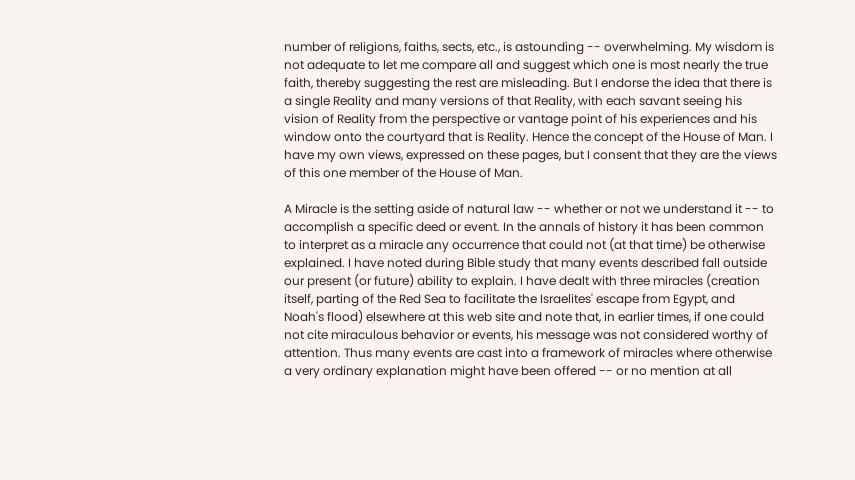number of religions, faiths, sects, etc., is astounding -- overwhelming. My wisdom is not adequate to let me compare all and suggest which one is most nearly the true faith, thereby suggesting the rest are misleading. But I endorse the idea that there is a single Reality and many versions of that Reality, with each savant seeing his vision of Reality from the perspective or vantage point of his experiences and his window onto the courtyard that is Reality. Hence the concept of the House of Man. I have my own views, expressed on these pages, but I consent that they are the views of this one member of the House of Man.

A Miracle is the setting aside of natural law -- whether or not we understand it -- to accomplish a specific deed or event. In the annals of history it has been common to interpret as a miracle any occurrence that could not (at that time) be otherwise explained. I have noted during Bible study that many events described fall outside our present (or future) ability to explain. I have dealt with three miracles (creation itself, parting of the Red Sea to facilitate the Israelites' escape from Egypt, and Noah's flood) elsewhere at this web site and note that, in earlier times, if one could not cite miraculous behavior or events, his message was not considered worthy of attention. Thus many events are cast into a framework of miracles where otherwise a very ordinary explanation might have been offered -- or no mention at all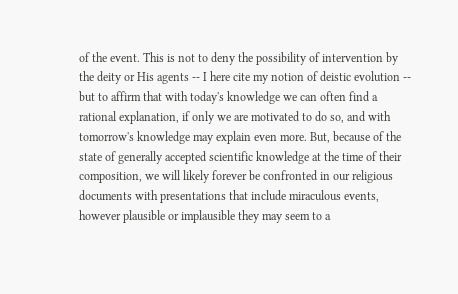of the event. This is not to deny the possibility of intervention by the deity or His agents -- I here cite my notion of deistic evolution -- but to affirm that with today's knowledge we can often find a rational explanation, if only we are motivated to do so, and with tomorrow's knowledge may explain even more. But, because of the state of generally accepted scientific knowledge at the time of their composition, we will likely forever be confronted in our religious documents with presentations that include miraculous events, however plausible or implausible they may seem to a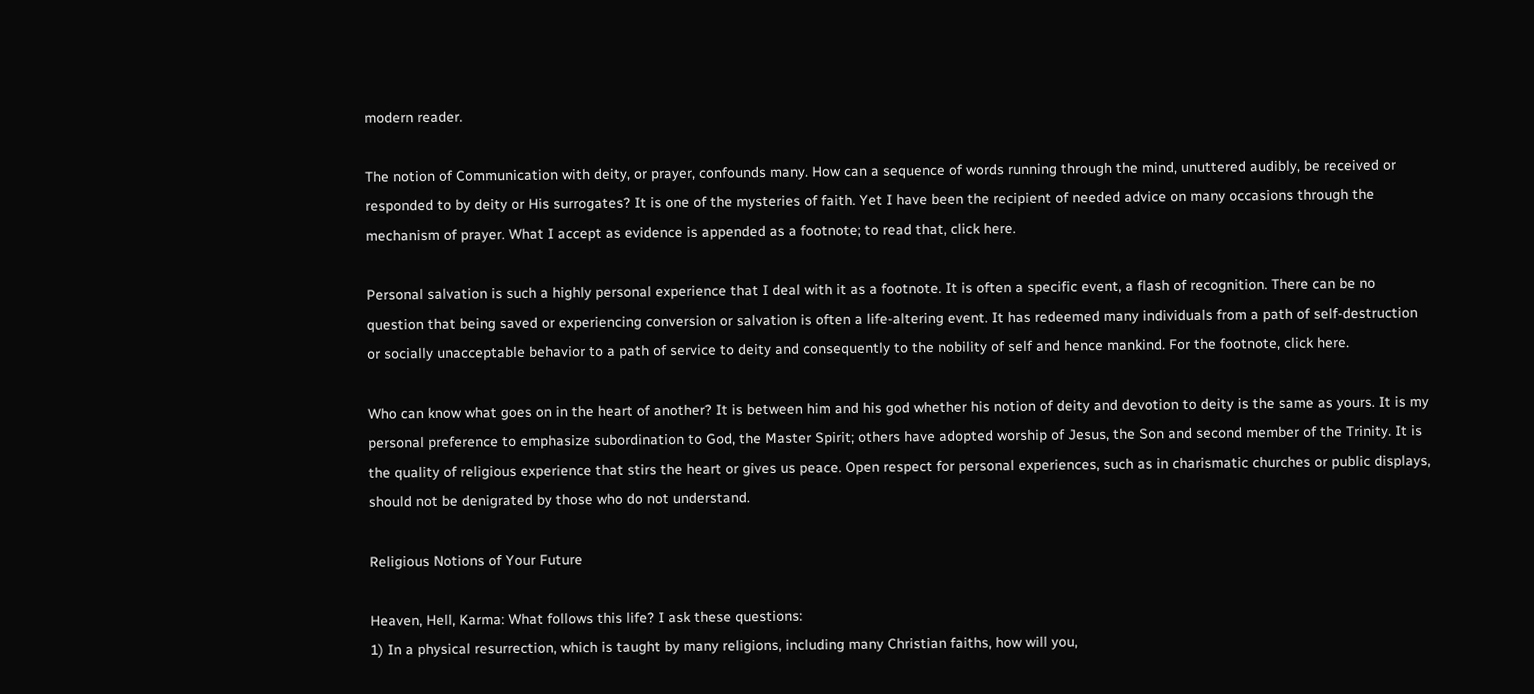modern reader.

The notion of Communication with deity, or prayer, confounds many. How can a sequence of words running through the mind, unuttered audibly, be received or responded to by deity or His surrogates? It is one of the mysteries of faith. Yet I have been the recipient of needed advice on many occasions through the mechanism of prayer. What I accept as evidence is appended as a footnote; to read that, click here.

Personal salvation is such a highly personal experience that I deal with it as a footnote. It is often a specific event, a flash of recognition. There can be no question that being saved or experiencing conversion or salvation is often a life-altering event. It has redeemed many individuals from a path of self-destruction or socially unacceptable behavior to a path of service to deity and consequently to the nobility of self and hence mankind. For the footnote, click here.

Who can know what goes on in the heart of another? It is between him and his god whether his notion of deity and devotion to deity is the same as yours. It is my personal preference to emphasize subordination to God, the Master Spirit; others have adopted worship of Jesus, the Son and second member of the Trinity. It is the quality of religious experience that stirs the heart or gives us peace. Open respect for personal experiences, such as in charismatic churches or public displays, should not be denigrated by those who do not understand.

Religious Notions of Your Future

Heaven, Hell, Karma: What follows this life? I ask these questions:
1) In a physical resurrection, which is taught by many religions, including many Christian faiths, how will you,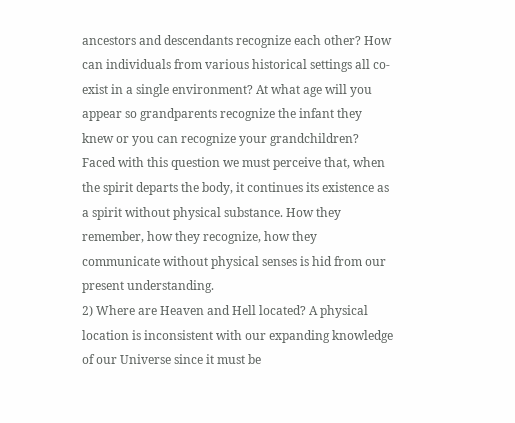ancestors and descendants recognize each other? How can individuals from various historical settings all co-exist in a single environment? At what age will you appear so grandparents recognize the infant they knew or you can recognize your grandchildren? Faced with this question we must perceive that, when the spirit departs the body, it continues its existence as a spirit without physical substance. How they remember, how they recognize, how they communicate without physical senses is hid from our present understanding.
2) Where are Heaven and Hell located? A physical location is inconsistent with our expanding knowledge of our Universe since it must be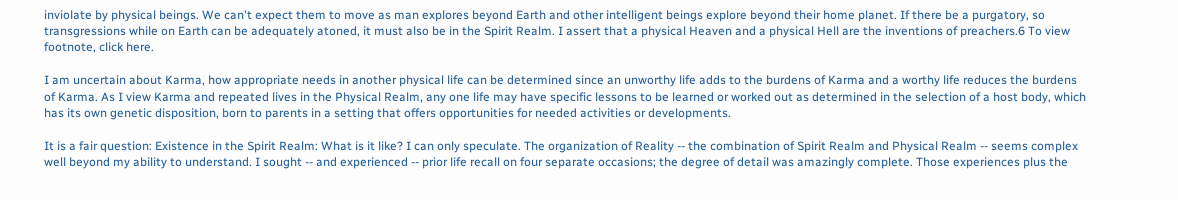inviolate by physical beings. We can't expect them to move as man explores beyond Earth and other intelligent beings explore beyond their home planet. If there be a purgatory, so transgressions while on Earth can be adequately atoned, it must also be in the Spirit Realm. I assert that a physical Heaven and a physical Hell are the inventions of preachers.6 To view footnote, click here.

I am uncertain about Karma, how appropriate needs in another physical life can be determined since an unworthy life adds to the burdens of Karma and a worthy life reduces the burdens of Karma. As I view Karma and repeated lives in the Physical Realm, any one life may have specific lessons to be learned or worked out as determined in the selection of a host body, which has its own genetic disposition, born to parents in a setting that offers opportunities for needed activities or developments.

It is a fair question: Existence in the Spirit Realm: What is it like? I can only speculate. The organization of Reality -- the combination of Spirit Realm and Physical Realm -- seems complex well beyond my ability to understand. I sought -- and experienced -- prior life recall on four separate occasions; the degree of detail was amazingly complete. Those experiences plus the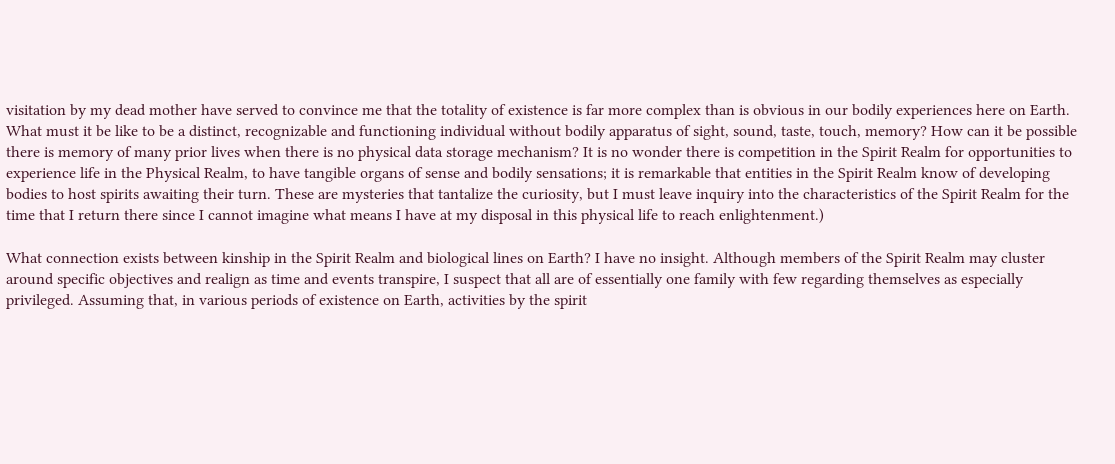visitation by my dead mother have served to convince me that the totality of existence is far more complex than is obvious in our bodily experiences here on Earth. What must it be like to be a distinct, recognizable and functioning individual without bodily apparatus of sight, sound, taste, touch, memory? How can it be possible there is memory of many prior lives when there is no physical data storage mechanism? It is no wonder there is competition in the Spirit Realm for opportunities to experience life in the Physical Realm, to have tangible organs of sense and bodily sensations; it is remarkable that entities in the Spirit Realm know of developing bodies to host spirits awaiting their turn. These are mysteries that tantalize the curiosity, but I must leave inquiry into the characteristics of the Spirit Realm for the time that I return there since I cannot imagine what means I have at my disposal in this physical life to reach enlightenment.)

What connection exists between kinship in the Spirit Realm and biological lines on Earth? I have no insight. Although members of the Spirit Realm may cluster around specific objectives and realign as time and events transpire, I suspect that all are of essentially one family with few regarding themselves as especially privileged. Assuming that, in various periods of existence on Earth, activities by the spirit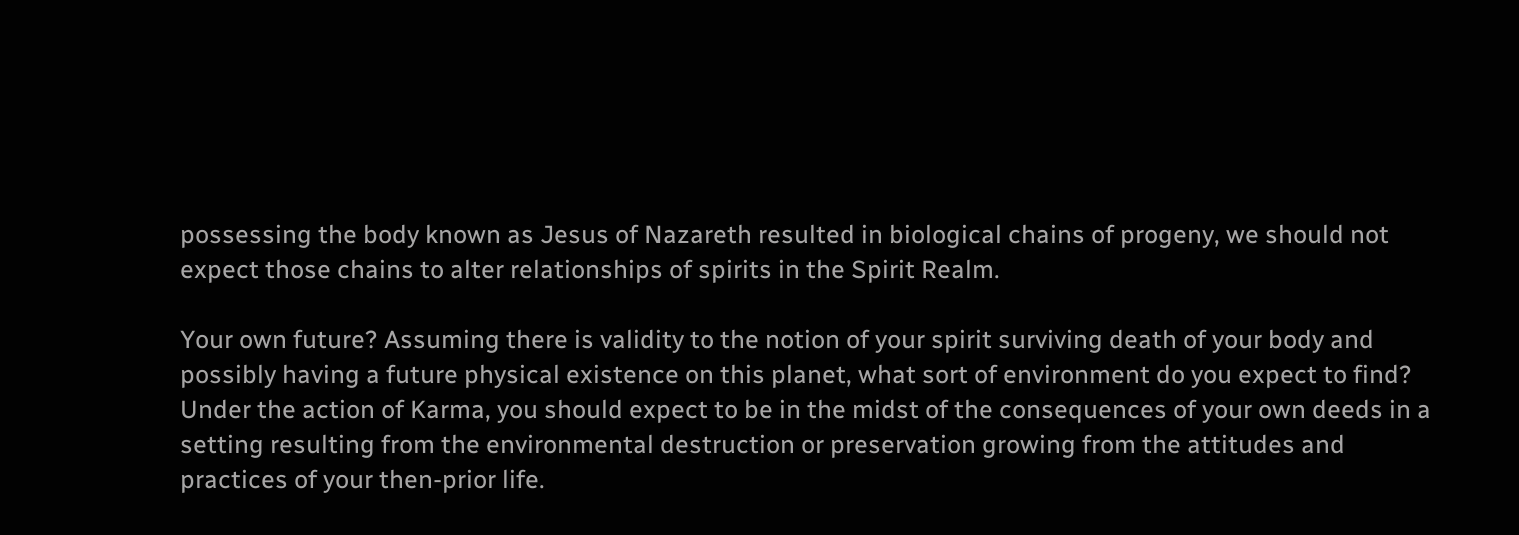possessing the body known as Jesus of Nazareth resulted in biological chains of progeny, we should not expect those chains to alter relationships of spirits in the Spirit Realm.

Your own future? Assuming there is validity to the notion of your spirit surviving death of your body and possibly having a future physical existence on this planet, what sort of environment do you expect to find? Under the action of Karma, you should expect to be in the midst of the consequences of your own deeds in a setting resulting from the environmental destruction or preservation growing from the attitudes and practices of your then-prior life.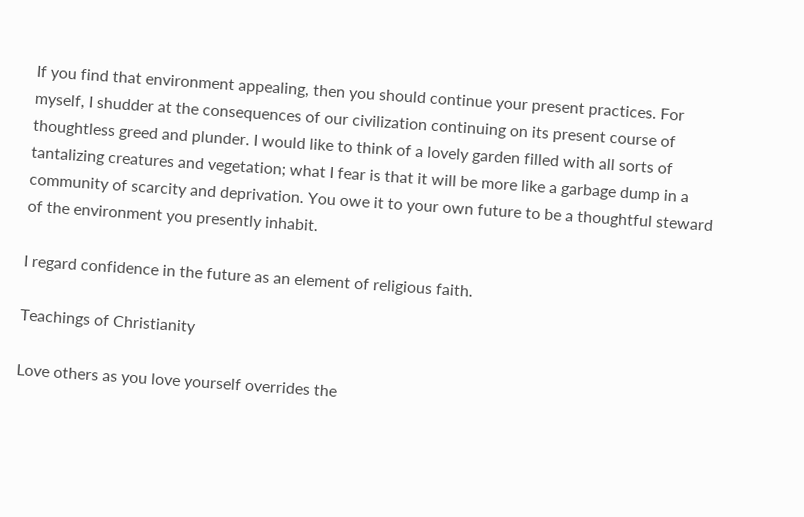If you find that environment appealing, then you should continue your present practices. For myself, I shudder at the consequences of our civilization continuing on its present course of thoughtless greed and plunder. I would like to think of a lovely garden filled with all sorts of tantalizing creatures and vegetation; what I fear is that it will be more like a garbage dump in a community of scarcity and deprivation. You owe it to your own future to be a thoughtful steward of the environment you presently inhabit.

I regard confidence in the future as an element of religious faith.

Teachings of Christianity

Love others as you love yourself overrides the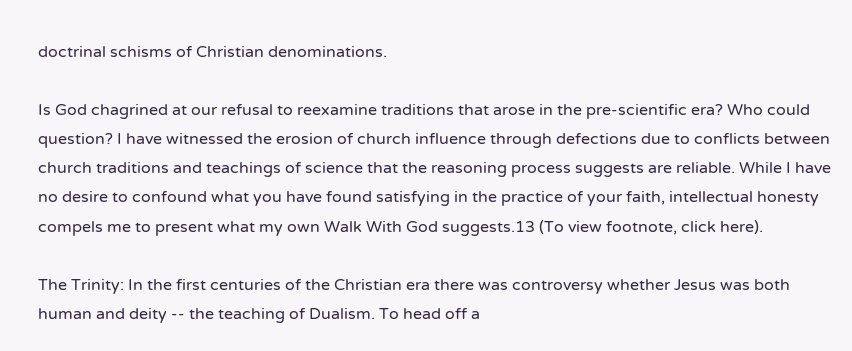doctrinal schisms of Christian denominations.

Is God chagrined at our refusal to reexamine traditions that arose in the pre-scientific era? Who could question? I have witnessed the erosion of church influence through defections due to conflicts between church traditions and teachings of science that the reasoning process suggests are reliable. While I have no desire to confound what you have found satisfying in the practice of your faith, intellectual honesty compels me to present what my own Walk With God suggests.13 (To view footnote, click here).

The Trinity: In the first centuries of the Christian era there was controversy whether Jesus was both human and deity -- the teaching of Dualism. To head off a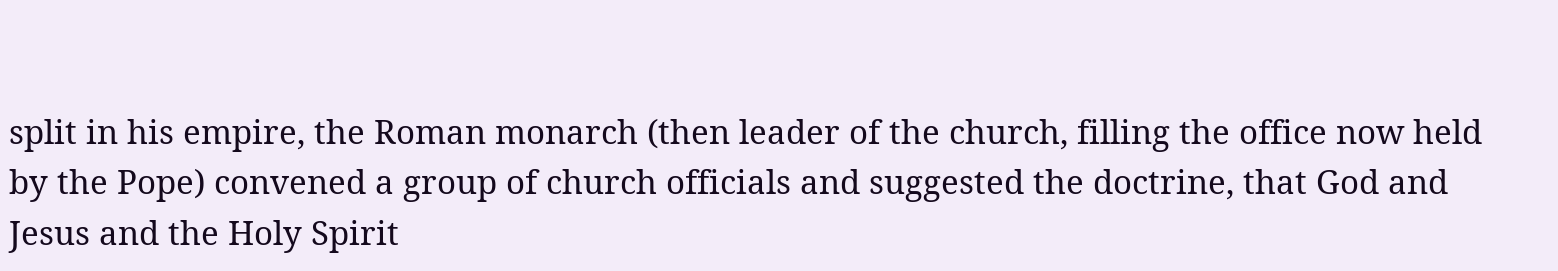split in his empire, the Roman monarch (then leader of the church, filling the office now held by the Pope) convened a group of church officials and suggested the doctrine, that God and Jesus and the Holy Spirit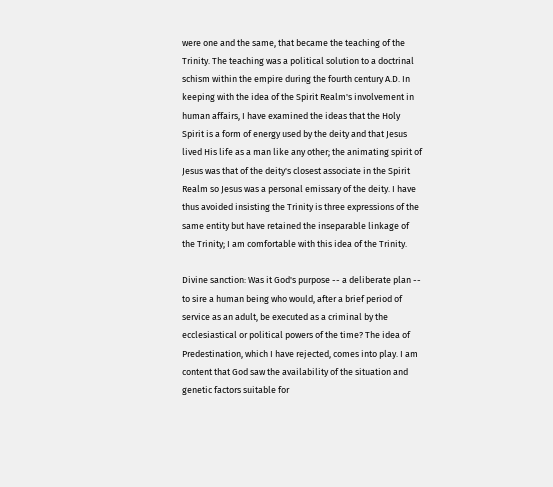were one and the same, that became the teaching of the Trinity. The teaching was a political solution to a doctrinal schism within the empire during the fourth century A.D. In keeping with the idea of the Spirit Realm's involvement in human affairs, I have examined the ideas that the Holy Spirit is a form of energy used by the deity and that Jesus lived His life as a man like any other; the animating spirit of Jesus was that of the deity's closest associate in the Spirit Realm so Jesus was a personal emissary of the deity. I have thus avoided insisting the Trinity is three expressions of the same entity but have retained the inseparable linkage of the Trinity; I am comfortable with this idea of the Trinity.

Divine sanction: Was it God's purpose -- a deliberate plan -- to sire a human being who would, after a brief period of service as an adult, be executed as a criminal by the ecclesiastical or political powers of the time? The idea of Predestination, which I have rejected, comes into play. I am content that God saw the availability of the situation and genetic factors suitable for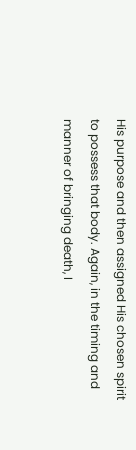His purpose and then assigned His chosen spirit to possess that body. Again, in the timing and manner of bringing death, I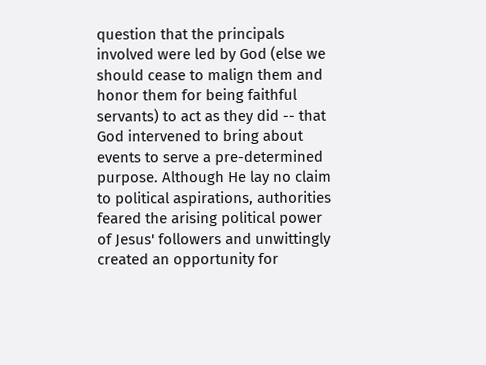question that the principals involved were led by God (else we should cease to malign them and honor them for being faithful servants) to act as they did -- that God intervened to bring about events to serve a pre-determined purpose. Although He lay no claim to political aspirations, authorities feared the arising political power of Jesus' followers and unwittingly created an opportunity for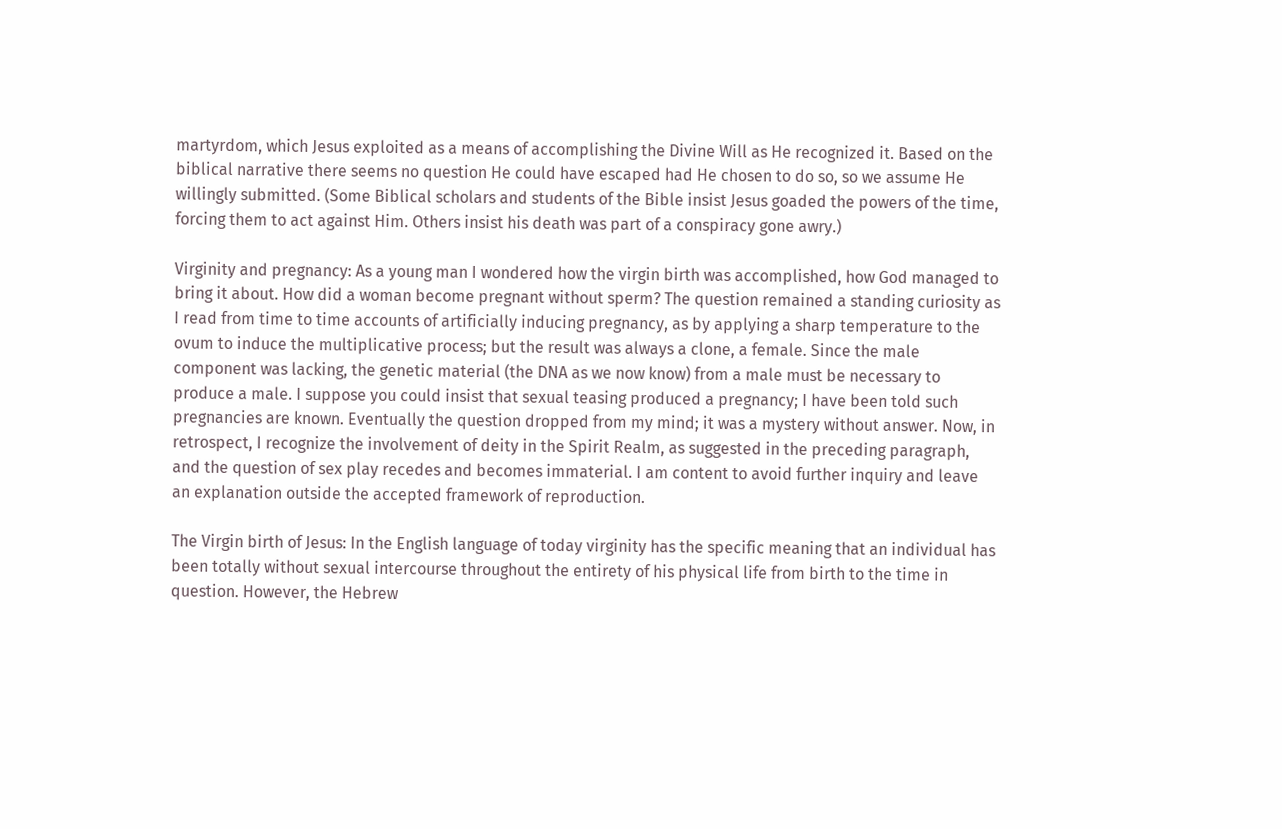martyrdom, which Jesus exploited as a means of accomplishing the Divine Will as He recognized it. Based on the biblical narrative there seems no question He could have escaped had He chosen to do so, so we assume He willingly submitted. (Some Biblical scholars and students of the Bible insist Jesus goaded the powers of the time, forcing them to act against Him. Others insist his death was part of a conspiracy gone awry.)

Virginity and pregnancy: As a young man I wondered how the virgin birth was accomplished, how God managed to bring it about. How did a woman become pregnant without sperm? The question remained a standing curiosity as I read from time to time accounts of artificially inducing pregnancy, as by applying a sharp temperature to the ovum to induce the multiplicative process; but the result was always a clone, a female. Since the male component was lacking, the genetic material (the DNA as we now know) from a male must be necessary to produce a male. I suppose you could insist that sexual teasing produced a pregnancy; I have been told such pregnancies are known. Eventually the question dropped from my mind; it was a mystery without answer. Now, in retrospect, I recognize the involvement of deity in the Spirit Realm, as suggested in the preceding paragraph, and the question of sex play recedes and becomes immaterial. I am content to avoid further inquiry and leave an explanation outside the accepted framework of reproduction.

The Virgin birth of Jesus: In the English language of today virginity has the specific meaning that an individual has been totally without sexual intercourse throughout the entirety of his physical life from birth to the time in question. However, the Hebrew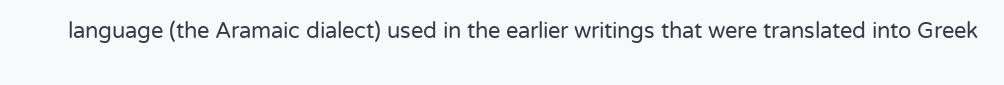language (the Aramaic dialect) used in the earlier writings that were translated into Greek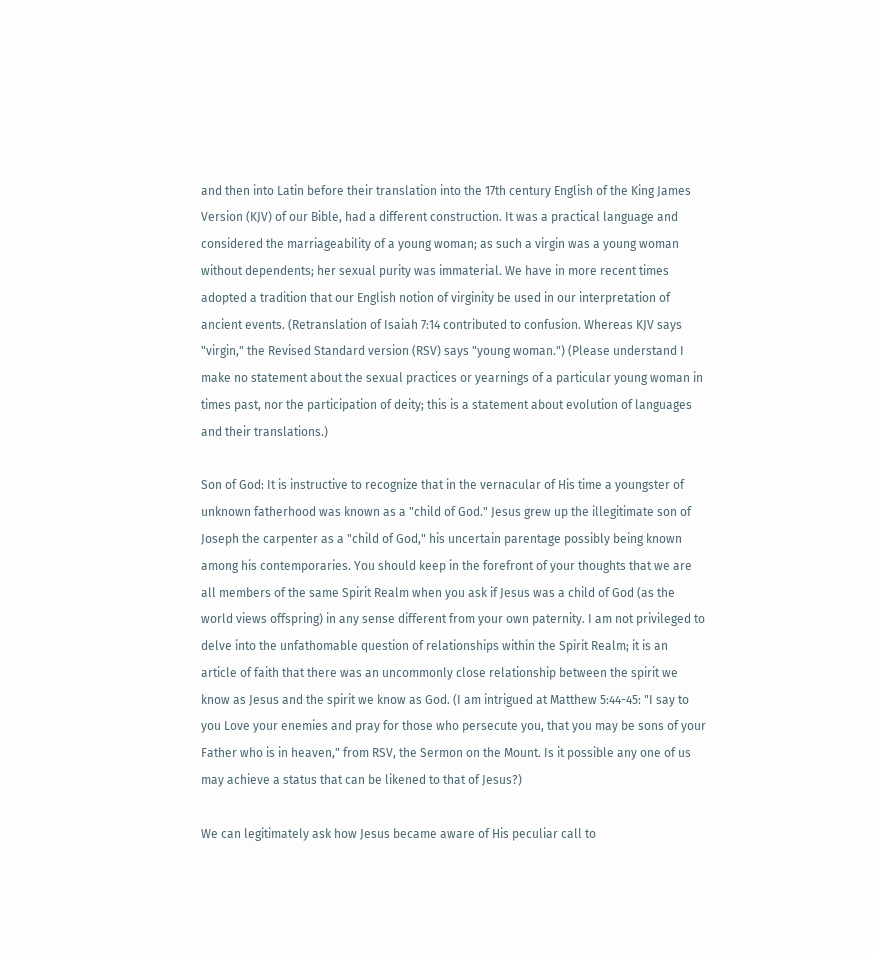and then into Latin before their translation into the 17th century English of the King James Version (KJV) of our Bible, had a different construction. It was a practical language and considered the marriageability of a young woman; as such a virgin was a young woman without dependents; her sexual purity was immaterial. We have in more recent times adopted a tradition that our English notion of virginity be used in our interpretation of ancient events. (Retranslation of Isaiah 7:14 contributed to confusion. Whereas KJV says "virgin," the Revised Standard version (RSV) says "young woman.") (Please understand I make no statement about the sexual practices or yearnings of a particular young woman in times past, nor the participation of deity; this is a statement about evolution of languages and their translations.)

Son of God: It is instructive to recognize that in the vernacular of His time a youngster of unknown fatherhood was known as a "child of God." Jesus grew up the illegitimate son of Joseph the carpenter as a "child of God," his uncertain parentage possibly being known among his contemporaries. You should keep in the forefront of your thoughts that we are all members of the same Spirit Realm when you ask if Jesus was a child of God (as the world views offspring) in any sense different from your own paternity. I am not privileged to delve into the unfathomable question of relationships within the Spirit Realm; it is an article of faith that there was an uncommonly close relationship between the spirit we know as Jesus and the spirit we know as God. (I am intrigued at Matthew 5:44-45: "I say to you Love your enemies and pray for those who persecute you, that you may be sons of your Father who is in heaven," from RSV, the Sermon on the Mount. Is it possible any one of us may achieve a status that can be likened to that of Jesus?)

We can legitimately ask how Jesus became aware of His peculiar call to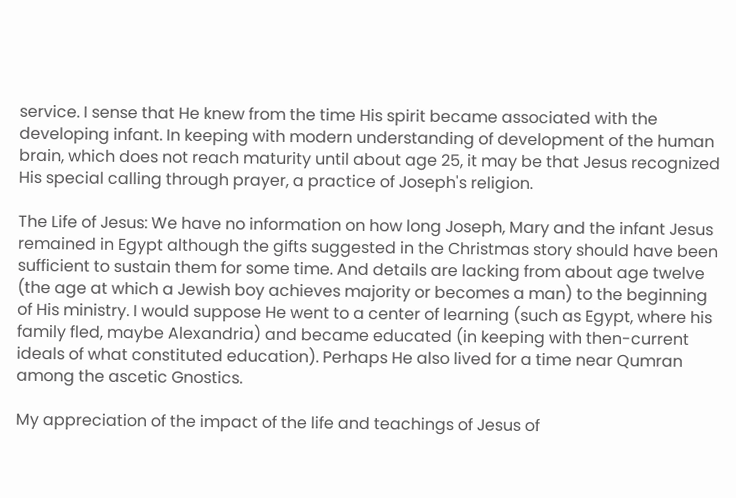service. I sense that He knew from the time His spirit became associated with the developing infant. In keeping with modern understanding of development of the human brain, which does not reach maturity until about age 25, it may be that Jesus recognized His special calling through prayer, a practice of Joseph's religion.

The Life of Jesus: We have no information on how long Joseph, Mary and the infant Jesus remained in Egypt although the gifts suggested in the Christmas story should have been sufficient to sustain them for some time. And details are lacking from about age twelve (the age at which a Jewish boy achieves majority or becomes a man) to the beginning of His ministry. I would suppose He went to a center of learning (such as Egypt, where his family fled, maybe Alexandria) and became educated (in keeping with then-current ideals of what constituted education). Perhaps He also lived for a time near Qumran among the ascetic Gnostics.

My appreciation of the impact of the life and teachings of Jesus of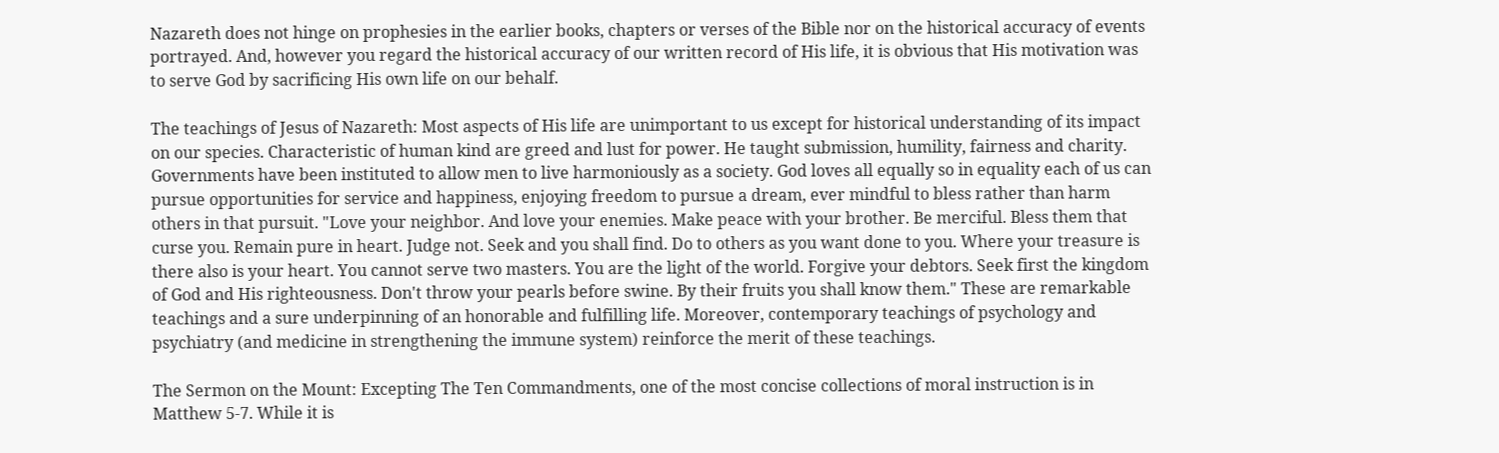Nazareth does not hinge on prophesies in the earlier books, chapters or verses of the Bible nor on the historical accuracy of events portrayed. And, however you regard the historical accuracy of our written record of His life, it is obvious that His motivation was to serve God by sacrificing His own life on our behalf.

The teachings of Jesus of Nazareth: Most aspects of His life are unimportant to us except for historical understanding of its impact on our species. Characteristic of human kind are greed and lust for power. He taught submission, humility, fairness and charity. Governments have been instituted to allow men to live harmoniously as a society. God loves all equally so in equality each of us can pursue opportunities for service and happiness, enjoying freedom to pursue a dream, ever mindful to bless rather than harm others in that pursuit. "Love your neighbor. And love your enemies. Make peace with your brother. Be merciful. Bless them that curse you. Remain pure in heart. Judge not. Seek and you shall find. Do to others as you want done to you. Where your treasure is there also is your heart. You cannot serve two masters. You are the light of the world. Forgive your debtors. Seek first the kingdom of God and His righteousness. Don't throw your pearls before swine. By their fruits you shall know them." These are remarkable teachings and a sure underpinning of an honorable and fulfilling life. Moreover, contemporary teachings of psychology and psychiatry (and medicine in strengthening the immune system) reinforce the merit of these teachings.

The Sermon on the Mount: Excepting The Ten Commandments, one of the most concise collections of moral instruction is in Matthew 5-7. While it is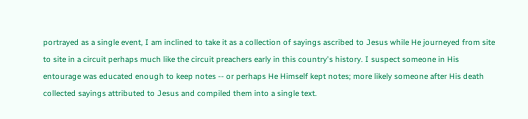portrayed as a single event, I am inclined to take it as a collection of sayings ascribed to Jesus while He journeyed from site to site in a circuit perhaps much like the circuit preachers early in this country's history. I suspect someone in His entourage was educated enough to keep notes -- or perhaps He Himself kept notes; more likely someone after His death collected sayings attributed to Jesus and compiled them into a single text.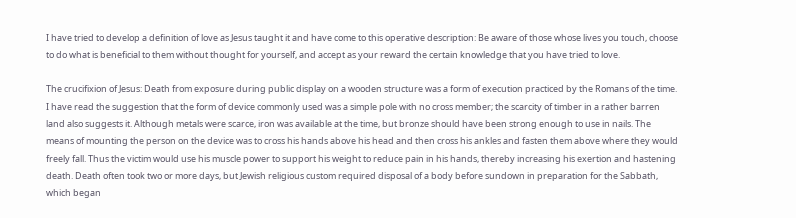I have tried to develop a definition of love as Jesus taught it and have come to this operative description: Be aware of those whose lives you touch, choose to do what is beneficial to them without thought for yourself, and accept as your reward the certain knowledge that you have tried to love.

The crucifixion of Jesus: Death from exposure during public display on a wooden structure was a form of execution practiced by the Romans of the time. I have read the suggestion that the form of device commonly used was a simple pole with no cross member; the scarcity of timber in a rather barren land also suggests it. Although metals were scarce, iron was available at the time, but bronze should have been strong enough to use in nails. The means of mounting the person on the device was to cross his hands above his head and then cross his ankles and fasten them above where they would freely fall. Thus the victim would use his muscle power to support his weight to reduce pain in his hands, thereby increasing his exertion and hastening death. Death often took two or more days, but Jewish religious custom required disposal of a body before sundown in preparation for the Sabbath, which began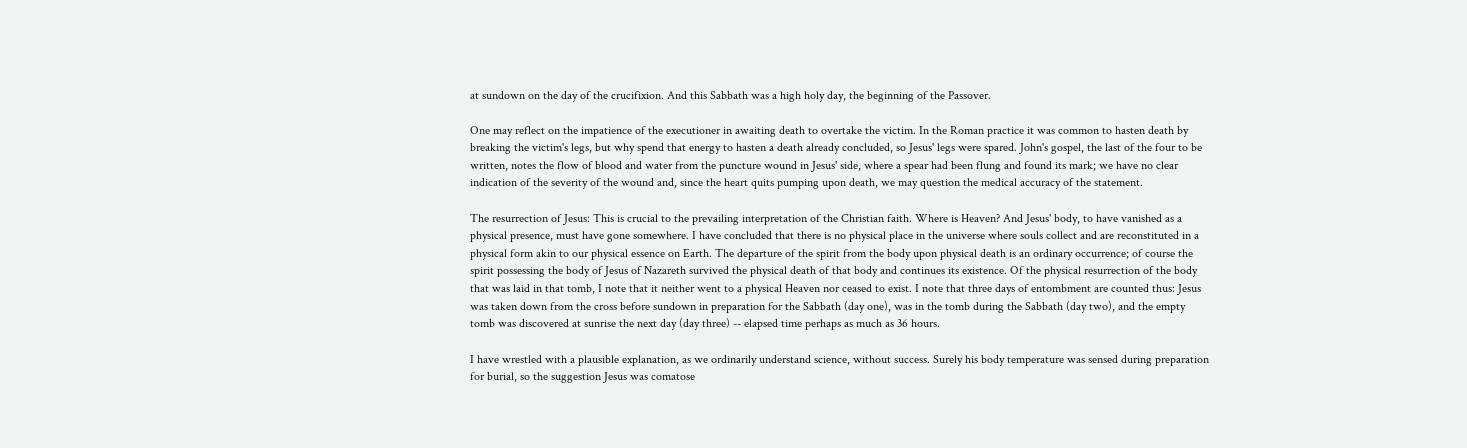at sundown on the day of the crucifixion. And this Sabbath was a high holy day, the beginning of the Passover.

One may reflect on the impatience of the executioner in awaiting death to overtake the victim. In the Roman practice it was common to hasten death by breaking the victim's legs, but why spend that energy to hasten a death already concluded, so Jesus' legs were spared. John's gospel, the last of the four to be written, notes the flow of blood and water from the puncture wound in Jesus' side, where a spear had been flung and found its mark; we have no clear indication of the severity of the wound and, since the heart quits pumping upon death, we may question the medical accuracy of the statement.

The resurrection of Jesus: This is crucial to the prevailing interpretation of the Christian faith. Where is Heaven? And Jesus' body, to have vanished as a physical presence, must have gone somewhere. I have concluded that there is no physical place in the universe where souls collect and are reconstituted in a physical form akin to our physical essence on Earth. The departure of the spirit from the body upon physical death is an ordinary occurrence; of course the spirit possessing the body of Jesus of Nazareth survived the physical death of that body and continues its existence. Of the physical resurrection of the body that was laid in that tomb, I note that it neither went to a physical Heaven nor ceased to exist. I note that three days of entombment are counted thus: Jesus was taken down from the cross before sundown in preparation for the Sabbath (day one), was in the tomb during the Sabbath (day two), and the empty tomb was discovered at sunrise the next day (day three) -- elapsed time perhaps as much as 36 hours.

I have wrestled with a plausible explanation, as we ordinarily understand science, without success. Surely his body temperature was sensed during preparation for burial, so the suggestion Jesus was comatose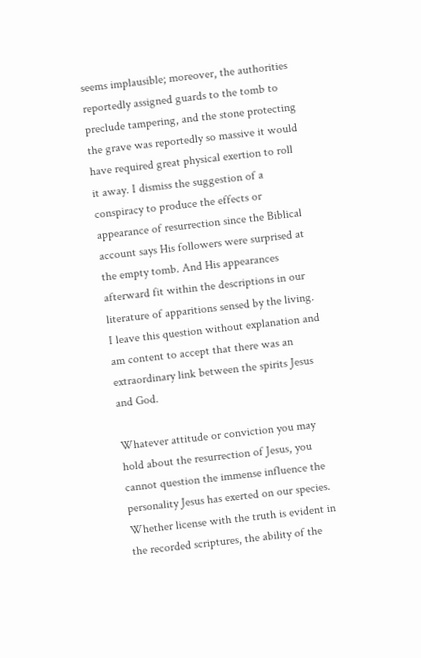seems implausible; moreover, the authorities reportedly assigned guards to the tomb to preclude tampering, and the stone protecting the grave was reportedly so massive it would have required great physical exertion to roll it away. I dismiss the suggestion of a conspiracy to produce the effects or appearance of resurrection since the Biblical account says His followers were surprised at the empty tomb. And His appearances afterward fit within the descriptions in our literature of apparitions sensed by the living. I leave this question without explanation and am content to accept that there was an extraordinary link between the spirits Jesus and God.

Whatever attitude or conviction you may hold about the resurrection of Jesus, you cannot question the immense influence the personality Jesus has exerted on our species. Whether license with the truth is evident in the recorded scriptures, the ability of the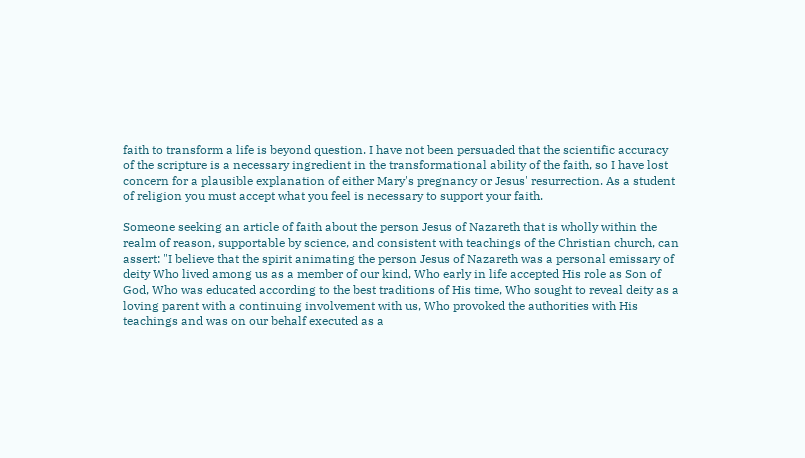faith to transform a life is beyond question. I have not been persuaded that the scientific accuracy of the scripture is a necessary ingredient in the transformational ability of the faith, so I have lost concern for a plausible explanation of either Mary's pregnancy or Jesus' resurrection. As a student of religion you must accept what you feel is necessary to support your faith.

Someone seeking an article of faith about the person Jesus of Nazareth that is wholly within the realm of reason, supportable by science, and consistent with teachings of the Christian church, can assert: "I believe that the spirit animating the person Jesus of Nazareth was a personal emissary of deity Who lived among us as a member of our kind, Who early in life accepted His role as Son of God, Who was educated according to the best traditions of His time, Who sought to reveal deity as a loving parent with a continuing involvement with us, Who provoked the authorities with His teachings and was on our behalf executed as a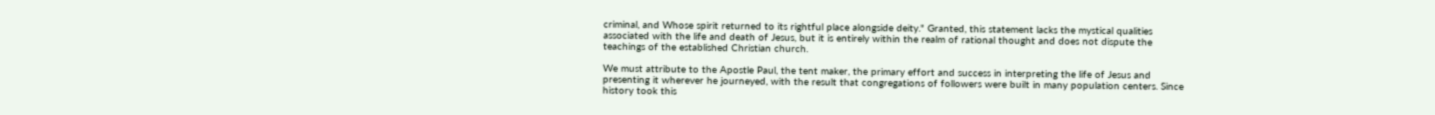criminal, and Whose spirit returned to its rightful place alongside deity." Granted, this statement lacks the mystical qualities associated with the life and death of Jesus, but it is entirely within the realm of rational thought and does not dispute the teachings of the established Christian church.

We must attribute to the Apostle Paul, the tent maker, the primary effort and success in interpreting the life of Jesus and presenting it wherever he journeyed, with the result that congregations of followers were built in many population centers. Since history took this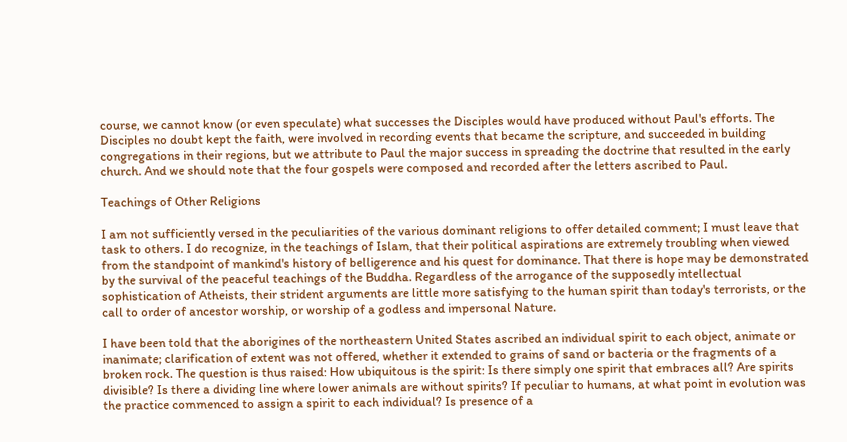course, we cannot know (or even speculate) what successes the Disciples would have produced without Paul's efforts. The Disciples no doubt kept the faith, were involved in recording events that became the scripture, and succeeded in building congregations in their regions, but we attribute to Paul the major success in spreading the doctrine that resulted in the early church. And we should note that the four gospels were composed and recorded after the letters ascribed to Paul.

Teachings of Other Religions

I am not sufficiently versed in the peculiarities of the various dominant religions to offer detailed comment; I must leave that task to others. I do recognize, in the teachings of Islam, that their political aspirations are extremely troubling when viewed from the standpoint of mankind's history of belligerence and his quest for dominance. That there is hope may be demonstrated by the survival of the peaceful teachings of the Buddha. Regardless of the arrogance of the supposedly intellectual sophistication of Atheists, their strident arguments are little more satisfying to the human spirit than today's terrorists, or the call to order of ancestor worship, or worship of a godless and impersonal Nature.

I have been told that the aborigines of the northeastern United States ascribed an individual spirit to each object, animate or inanimate; clarification of extent was not offered, whether it extended to grains of sand or bacteria or the fragments of a broken rock. The question is thus raised: How ubiquitous is the spirit: Is there simply one spirit that embraces all? Are spirits divisible? Is there a dividing line where lower animals are without spirits? If peculiar to humans, at what point in evolution was the practice commenced to assign a spirit to each individual? Is presence of a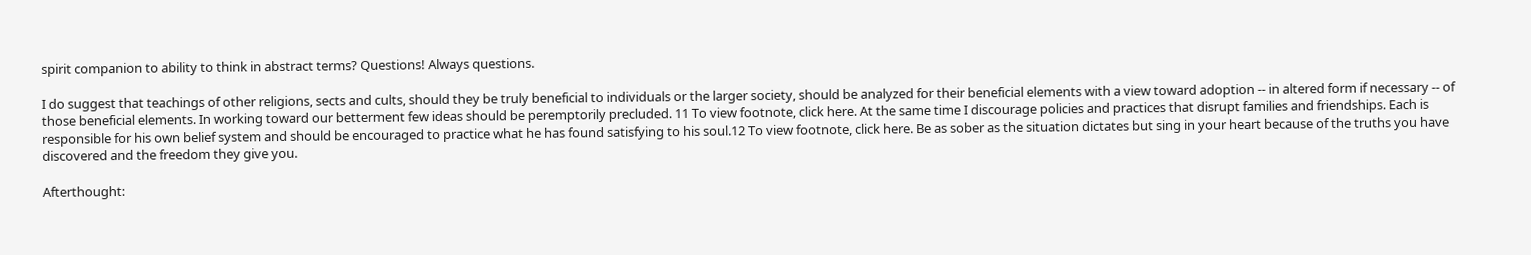spirit companion to ability to think in abstract terms? Questions! Always questions.

I do suggest that teachings of other religions, sects and cults, should they be truly beneficial to individuals or the larger society, should be analyzed for their beneficial elements with a view toward adoption -- in altered form if necessary -- of those beneficial elements. In working toward our betterment few ideas should be peremptorily precluded. 11 To view footnote, click here. At the same time I discourage policies and practices that disrupt families and friendships. Each is responsible for his own belief system and should be encouraged to practice what he has found satisfying to his soul.12 To view footnote, click here. Be as sober as the situation dictates but sing in your heart because of the truths you have discovered and the freedom they give you.

Afterthought: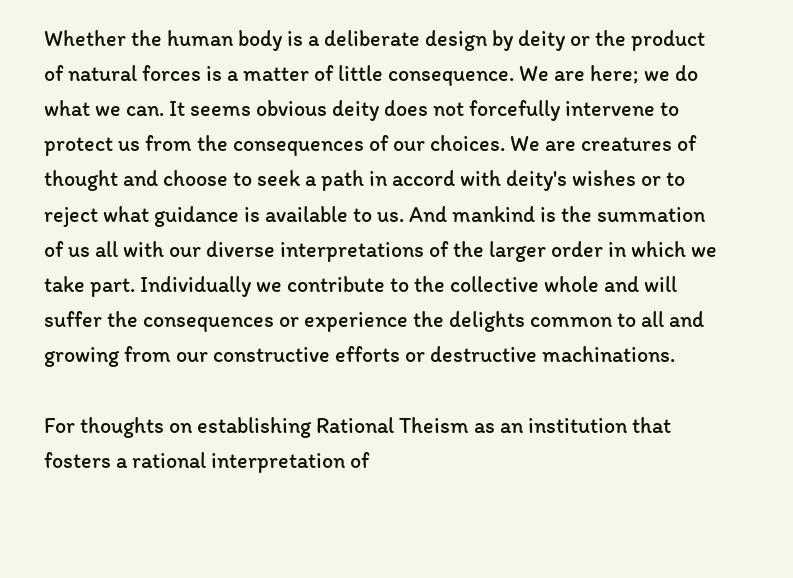Whether the human body is a deliberate design by deity or the product of natural forces is a matter of little consequence. We are here; we do what we can. It seems obvious deity does not forcefully intervene to protect us from the consequences of our choices. We are creatures of thought and choose to seek a path in accord with deity's wishes or to reject what guidance is available to us. And mankind is the summation of us all with our diverse interpretations of the larger order in which we take part. Individually we contribute to the collective whole and will suffer the consequences or experience the delights common to all and growing from our constructive efforts or destructive machinations.

For thoughts on establishing Rational Theism as an institution that fosters a rational interpretation of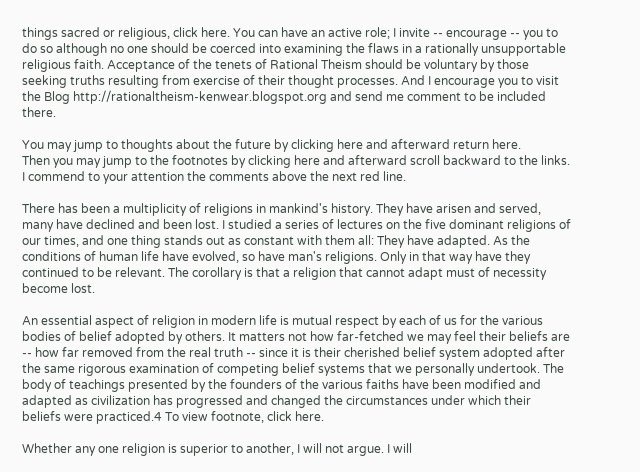things sacred or religious, click here. You can have an active role; I invite -- encourage -- you to do so although no one should be coerced into examining the flaws in a rationally unsupportable religious faith. Acceptance of the tenets of Rational Theism should be voluntary by those seeking truths resulting from exercise of their thought processes. And I encourage you to visit the Blog http://rationaltheism-kenwear.blogspot.org and send me comment to be included there.

You may jump to thoughts about the future by clicking here and afterward return here.
Then you may jump to the footnotes by clicking here and afterward scroll backward to the links.
I commend to your attention the comments above the next red line.

There has been a multiplicity of religions in mankind's history. They have arisen and served, many have declined and been lost. I studied a series of lectures on the five dominant religions of our times, and one thing stands out as constant with them all: They have adapted. As the conditions of human life have evolved, so have man's religions. Only in that way have they continued to be relevant. The corollary is that a religion that cannot adapt must of necessity become lost.

An essential aspect of religion in modern life is mutual respect by each of us for the various bodies of belief adopted by others. It matters not how far-fetched we may feel their beliefs are -- how far removed from the real truth -- since it is their cherished belief system adopted after the same rigorous examination of competing belief systems that we personally undertook. The body of teachings presented by the founders of the various faiths have been modified and adapted as civilization has progressed and changed the circumstances under which their beliefs were practiced.4 To view footnote, click here.

Whether any one religion is superior to another, I will not argue. I will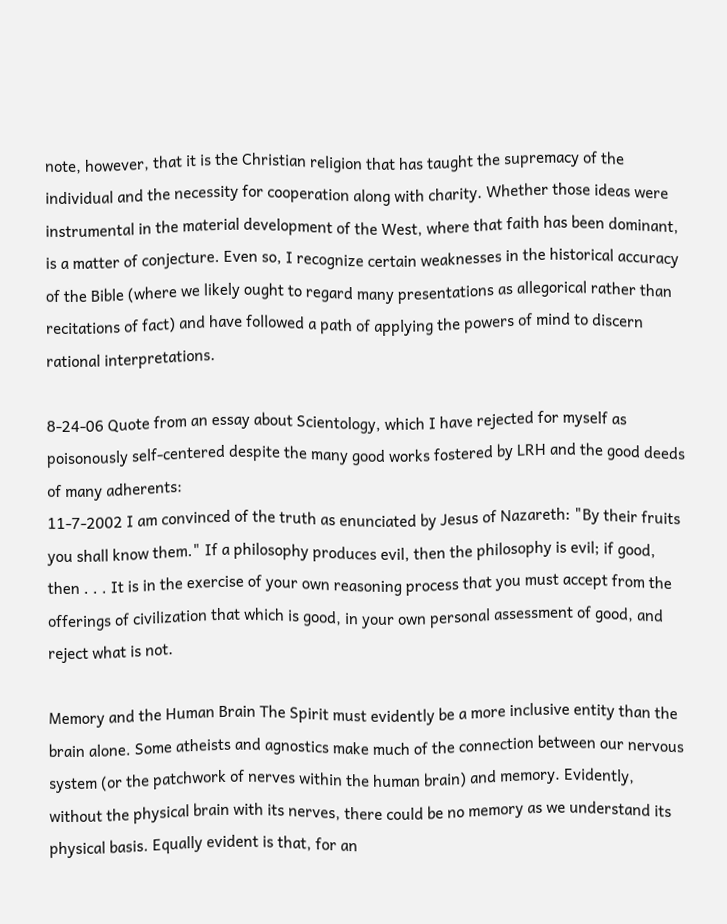note, however, that it is the Christian religion that has taught the supremacy of the individual and the necessity for cooperation along with charity. Whether those ideas were instrumental in the material development of the West, where that faith has been dominant, is a matter of conjecture. Even so, I recognize certain weaknesses in the historical accuracy of the Bible (where we likely ought to regard many presentations as allegorical rather than recitations of fact) and have followed a path of applying the powers of mind to discern rational interpretations.

8-24-06 Quote from an essay about Scientology, which I have rejected for myself as poisonously self-centered despite the many good works fostered by LRH and the good deeds of many adherents:
11-7-2002 I am convinced of the truth as enunciated by Jesus of Nazareth: "By their fruits you shall know them." If a philosophy produces evil, then the philosophy is evil; if good, then . . . It is in the exercise of your own reasoning process that you must accept from the offerings of civilization that which is good, in your own personal assessment of good, and reject what is not.

Memory and the Human Brain The Spirit must evidently be a more inclusive entity than the brain alone. Some atheists and agnostics make much of the connection between our nervous system (or the patchwork of nerves within the human brain) and memory. Evidently, without the physical brain with its nerves, there could be no memory as we understand its physical basis. Equally evident is that, for an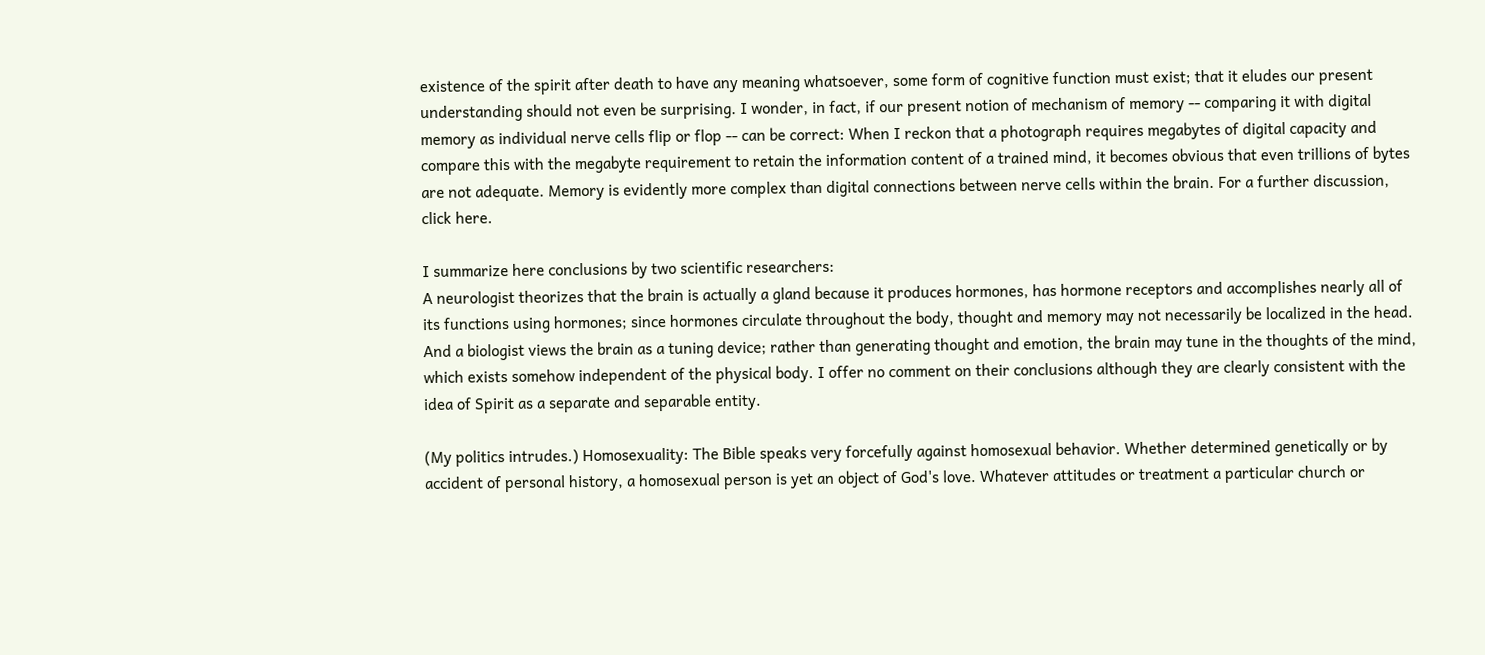existence of the spirit after death to have any meaning whatsoever, some form of cognitive function must exist; that it eludes our present understanding should not even be surprising. I wonder, in fact, if our present notion of mechanism of memory -- comparing it with digital memory as individual nerve cells flip or flop -- can be correct: When I reckon that a photograph requires megabytes of digital capacity and compare this with the megabyte requirement to retain the information content of a trained mind, it becomes obvious that even trillions of bytes are not adequate. Memory is evidently more complex than digital connections between nerve cells within the brain. For a further discussion, click here.

I summarize here conclusions by two scientific researchers:
A neurologist theorizes that the brain is actually a gland because it produces hormones, has hormone receptors and accomplishes nearly all of its functions using hormones; since hormones circulate throughout the body, thought and memory may not necessarily be localized in the head. And a biologist views the brain as a tuning device; rather than generating thought and emotion, the brain may tune in the thoughts of the mind, which exists somehow independent of the physical body. I offer no comment on their conclusions although they are clearly consistent with the idea of Spirit as a separate and separable entity.

(My politics intrudes.) Homosexuality: The Bible speaks very forcefully against homosexual behavior. Whether determined genetically or by accident of personal history, a homosexual person is yet an object of God's love. Whatever attitudes or treatment a particular church or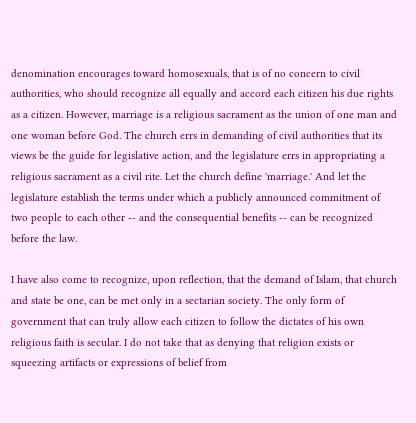denomination encourages toward homosexuals, that is of no concern to civil authorities, who should recognize all equally and accord each citizen his due rights as a citizen. However, marriage is a religious sacrament as the union of one man and one woman before God. The church errs in demanding of civil authorities that its views be the guide for legislative action, and the legislature errs in appropriating a religious sacrament as a civil rite. Let the church define 'marriage.' And let the legislature establish the terms under which a publicly announced commitment of two people to each other -- and the consequential benefits -- can be recognized before the law.

I have also come to recognize, upon reflection, that the demand of Islam, that church and state be one, can be met only in a sectarian society. The only form of government that can truly allow each citizen to follow the dictates of his own religious faith is secular. I do not take that as denying that religion exists or squeezing artifacts or expressions of belief from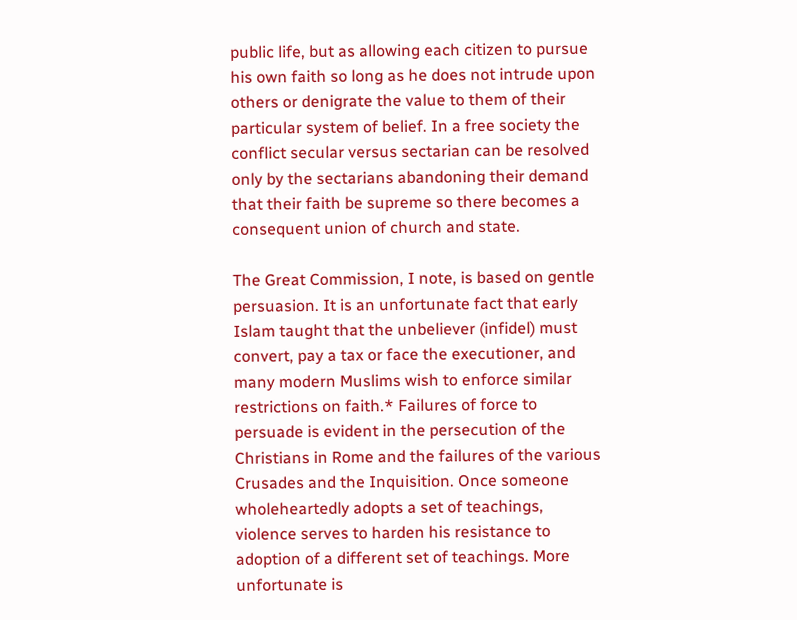public life, but as allowing each citizen to pursue his own faith so long as he does not intrude upon others or denigrate the value to them of their particular system of belief. In a free society the conflict secular versus sectarian can be resolved only by the sectarians abandoning their demand that their faith be supreme so there becomes a consequent union of church and state.

The Great Commission, I note, is based on gentle persuasion. It is an unfortunate fact that early Islam taught that the unbeliever (infidel) must convert, pay a tax or face the executioner, and many modern Muslims wish to enforce similar restrictions on faith.* Failures of force to persuade is evident in the persecution of the Christians in Rome and the failures of the various Crusades and the Inquisition. Once someone wholeheartedly adopts a set of teachings, violence serves to harden his resistance to adoption of a different set of teachings. More unfortunate is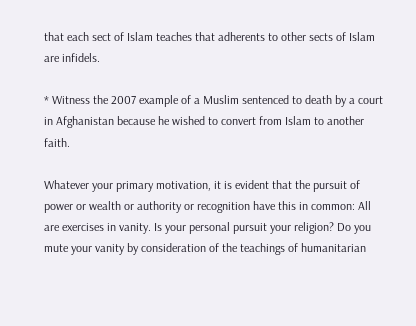that each sect of Islam teaches that adherents to other sects of Islam are infidels.

* Witness the 2007 example of a Muslim sentenced to death by a court in Afghanistan because he wished to convert from Islam to another faith.

Whatever your primary motivation, it is evident that the pursuit of power or wealth or authority or recognition have this in common: All are exercises in vanity. Is your personal pursuit your religion? Do you mute your vanity by consideration of the teachings of humanitarian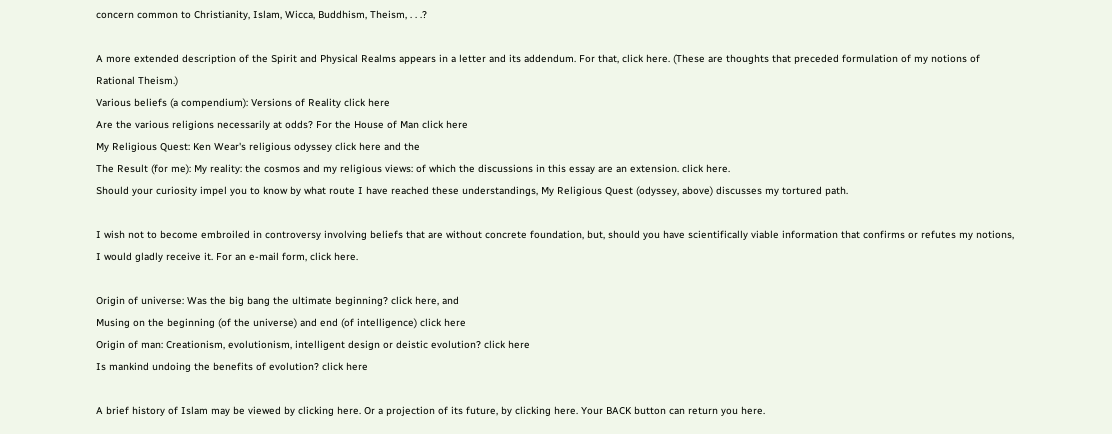concern common to Christianity, Islam, Wicca, Buddhism, Theism, . . .?

A more extended description of the Spirit and Physical Realms appears in a letter and its addendum. For that, click here. (These are thoughts that preceded formulation of my notions of Rational Theism.)
Various beliefs (a compendium): Versions of Reality click here
Are the various religions necessarily at odds? For the House of Man click here
My Religious Quest: Ken Wear's religious odyssey click here and the
The Result (for me): My reality: the cosmos and my religious views: of which the discussions in this essay are an extension. click here.
Should your curiosity impel you to know by what route I have reached these understandings, My Religious Quest (odyssey, above) discusses my tortured path.

I wish not to become embroiled in controversy involving beliefs that are without concrete foundation, but, should you have scientifically viable information that confirms or refutes my notions, I would gladly receive it. For an e-mail form, click here.

Origin of universe: Was the big bang the ultimate beginning? click here, and
Musing on the beginning (of the universe) and end (of intelligence) click here
Origin of man: Creationism, evolutionism, intelligent design or deistic evolution? click here
Is mankind undoing the benefits of evolution? click here

A brief history of Islam may be viewed by clicking here. Or a projection of its future, by clicking here. Your BACK button can return you here.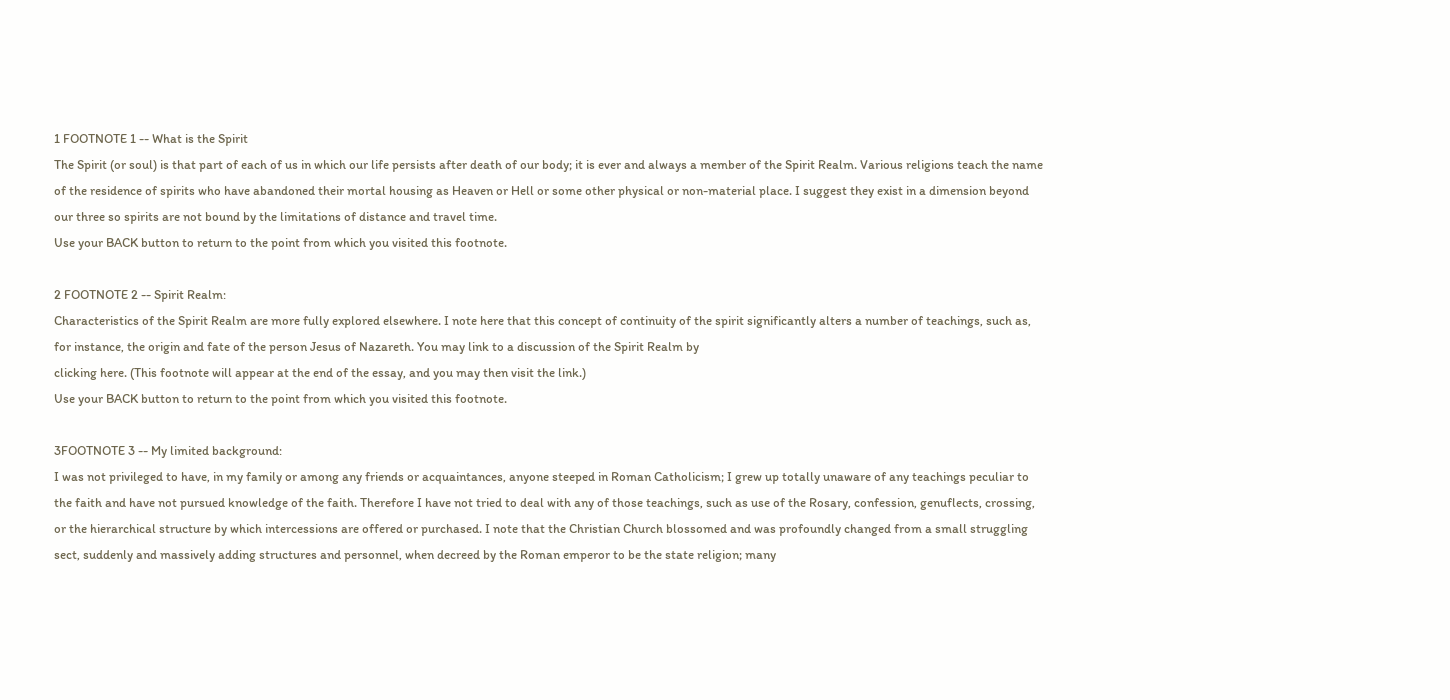1 FOOTNOTE 1 -- What is the Spirit
The Spirit (or soul) is that part of each of us in which our life persists after death of our body; it is ever and always a member of the Spirit Realm. Various religions teach the name of the residence of spirits who have abandoned their mortal housing as Heaven or Hell or some other physical or non-material place. I suggest they exist in a dimension beyond our three so spirits are not bound by the limitations of distance and travel time.
Use your BACK button to return to the point from which you visited this footnote.

2 FOOTNOTE 2 -- Spirit Realm:
Characteristics of the Spirit Realm are more fully explored elsewhere. I note here that this concept of continuity of the spirit significantly alters a number of teachings, such as, for instance, the origin and fate of the person Jesus of Nazareth. You may link to a discussion of the Spirit Realm by
clicking here. (This footnote will appear at the end of the essay, and you may then visit the link.)
Use your BACK button to return to the point from which you visited this footnote.

3FOOTNOTE 3 -- My limited background:
I was not privileged to have, in my family or among any friends or acquaintances, anyone steeped in Roman Catholicism; I grew up totally unaware of any teachings peculiar to the faith and have not pursued knowledge of the faith. Therefore I have not tried to deal with any of those teachings, such as use of the Rosary, confession, genuflects, crossing, or the hierarchical structure by which intercessions are offered or purchased. I note that the Christian Church blossomed and was profoundly changed from a small struggling sect, suddenly and massively adding structures and personnel, when decreed by the Roman emperor to be the state religion; many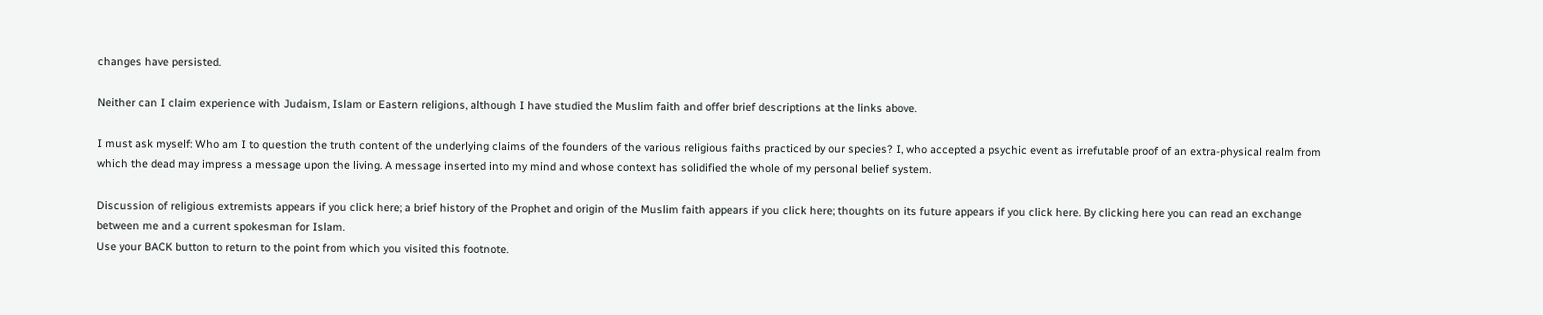changes have persisted.

Neither can I claim experience with Judaism, Islam or Eastern religions, although I have studied the Muslim faith and offer brief descriptions at the links above.

I must ask myself: Who am I to question the truth content of the underlying claims of the founders of the various religious faiths practiced by our species? I, who accepted a psychic event as irrefutable proof of an extra-physical realm from which the dead may impress a message upon the living. A message inserted into my mind and whose context has solidified the whole of my personal belief system.

Discussion of religious extremists appears if you click here; a brief history of the Prophet and origin of the Muslim faith appears if you click here; thoughts on its future appears if you click here. By clicking here you can read an exchange between me and a current spokesman for Islam.
Use your BACK button to return to the point from which you visited this footnote.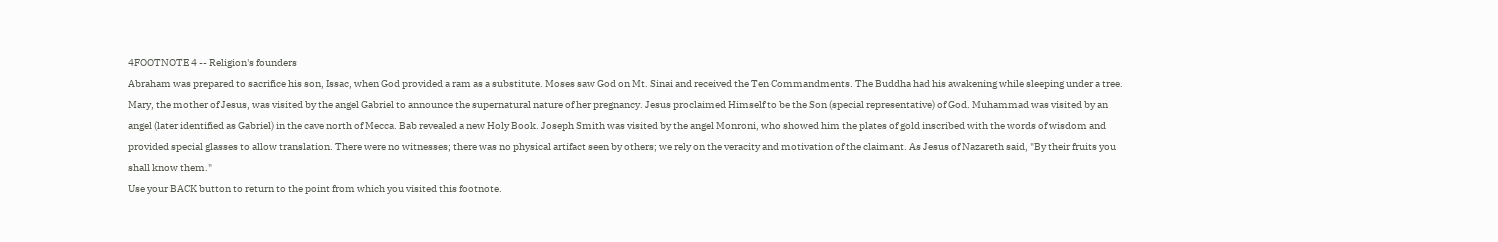4FOOTNOTE 4 -- Religion's founders
Abraham was prepared to sacrifice his son, Issac, when God provided a ram as a substitute. Moses saw God on Mt. Sinai and received the Ten Commandments. The Buddha had his awakening while sleeping under a tree. Mary, the mother of Jesus, was visited by the angel Gabriel to announce the supernatural nature of her pregnancy. Jesus proclaimed Himself to be the Son (special representative) of God. Muhammad was visited by an angel (later identified as Gabriel) in the cave north of Mecca. Bab revealed a new Holy Book. Joseph Smith was visited by the angel Monroni, who showed him the plates of gold inscribed with the words of wisdom and provided special glasses to allow translation. There were no witnesses; there was no physical artifact seen by others; we rely on the veracity and motivation of the claimant. As Jesus of Nazareth said, "By their fruits you shall know them."
Use your BACK button to return to the point from which you visited this footnote.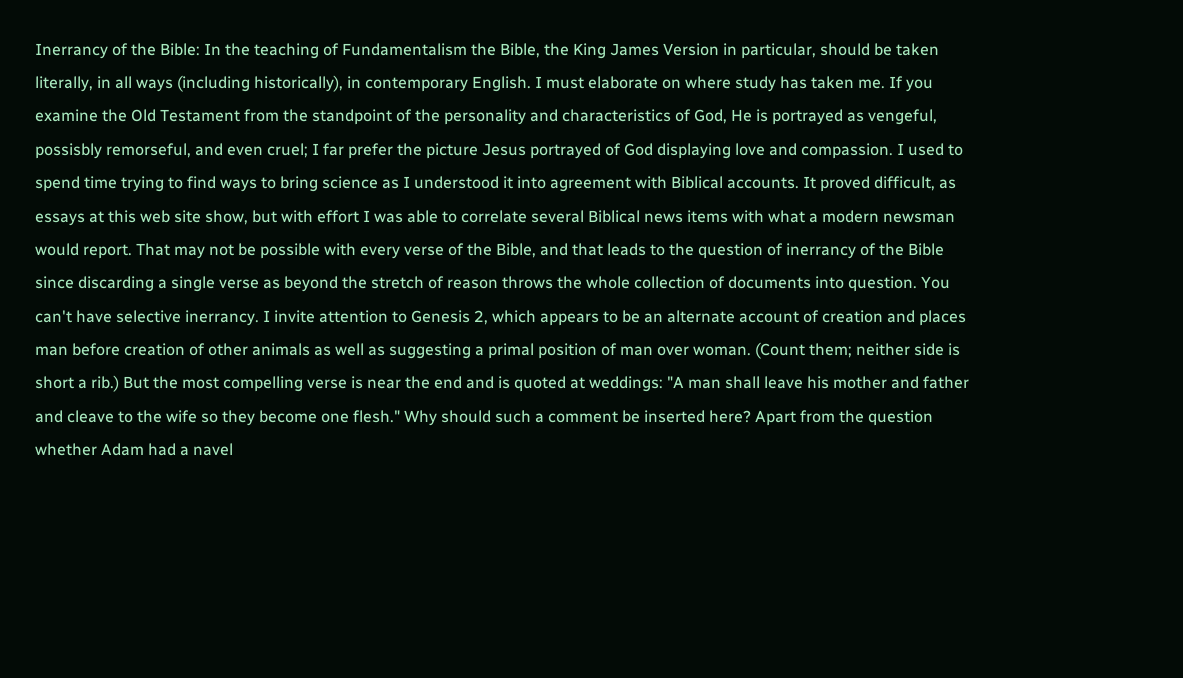Inerrancy of the Bible: In the teaching of Fundamentalism the Bible, the King James Version in particular, should be taken literally, in all ways (including historically), in contemporary English. I must elaborate on where study has taken me. If you examine the Old Testament from the standpoint of the personality and characteristics of God, He is portrayed as vengeful, possisbly remorseful, and even cruel; I far prefer the picture Jesus portrayed of God displaying love and compassion. I used to spend time trying to find ways to bring science as I understood it into agreement with Biblical accounts. It proved difficult, as essays at this web site show, but with effort I was able to correlate several Biblical news items with what a modern newsman would report. That may not be possible with every verse of the Bible, and that leads to the question of inerrancy of the Bible since discarding a single verse as beyond the stretch of reason throws the whole collection of documents into question. You can't have selective inerrancy. I invite attention to Genesis 2, which appears to be an alternate account of creation and places man before creation of other animals as well as suggesting a primal position of man over woman. (Count them; neither side is short a rib.) But the most compelling verse is near the end and is quoted at weddings: "A man shall leave his mother and father and cleave to the wife so they become one flesh." Why should such a comment be inserted here? Apart from the question whether Adam had a navel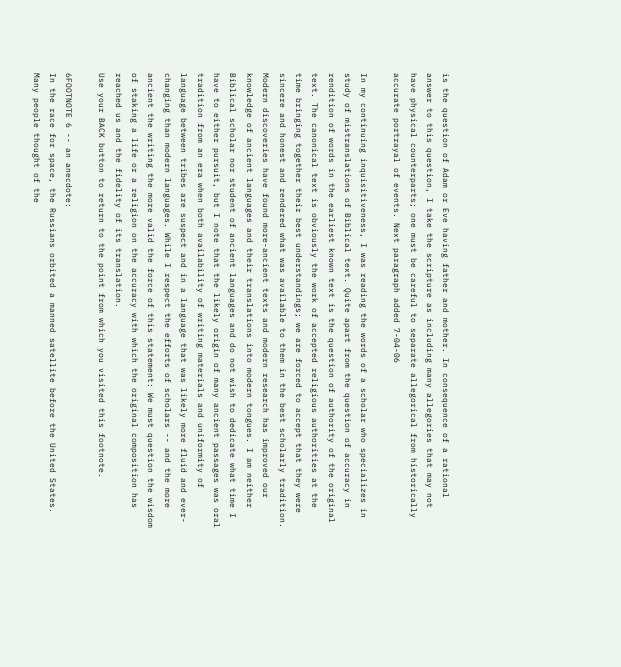is the question of Adam or Eve having father and mother. In consequence of a rational answer to this question, I take the scripture as including many allegories that may not have physical counterparts; one must be careful to separate allegorical from historically accurate portrayal of events. Next paragraph added 7-04-06

In my continuing inquisitiveness, I was reading the words of a scholar who specializes in study of mistranslations of Biblical text. Quite apart from the question of accuracy in rendition of words in the earliest known text is the question of authority of the original text. The canonical text is obviously the work of accepted religious authorities at the time bringing together their best understandings; we are forced to accept that they were sincere and honest and rendered what was available to them in the best scholarly tradition. Modern discoveries have found more-ancient texts and modern research has improved our knowledge of ancient languages and their translations into modern tongues. I am neither Biblical scholar nor student of ancient languages and do not wish to dedicate what time I have to either pursuit, but I note that the likely origin of many ancient passages was oral tradition from an era when both availability of writing materials and uniformity of language between tribes are suspect and in a language that was likely more fluid and ever-changing than modern languages. While I respect the efforts of scholars -- and the more ancient the writing the more valid the force of this statement: We must question the wisdom of staking a life or a religion on the accuracy with which the original composition has reached us and the fidelity of its translation.
Use your BACK button to return to the point from which you visited this footnote.

6FOOTNOTE 6 -- an anecdote:
In the race for space, the Russians orbited a manned satellite before the United States. Many people thought of the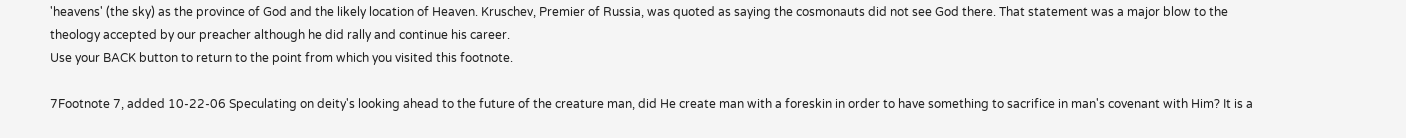'heavens' (the sky) as the province of God and the likely location of Heaven. Kruschev, Premier of Russia, was quoted as saying the cosmonauts did not see God there. That statement was a major blow to the theology accepted by our preacher although he did rally and continue his career.
Use your BACK button to return to the point from which you visited this footnote.

7Footnote 7, added 10-22-06 Speculating on deity's looking ahead to the future of the creature man, did He create man with a foreskin in order to have something to sacrifice in man's covenant with Him? It is a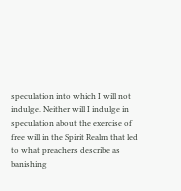speculation into which I will not indulge. Neither will I indulge in speculation about the exercise of free will in the Spirit Realm that led to what preachers describe as banishing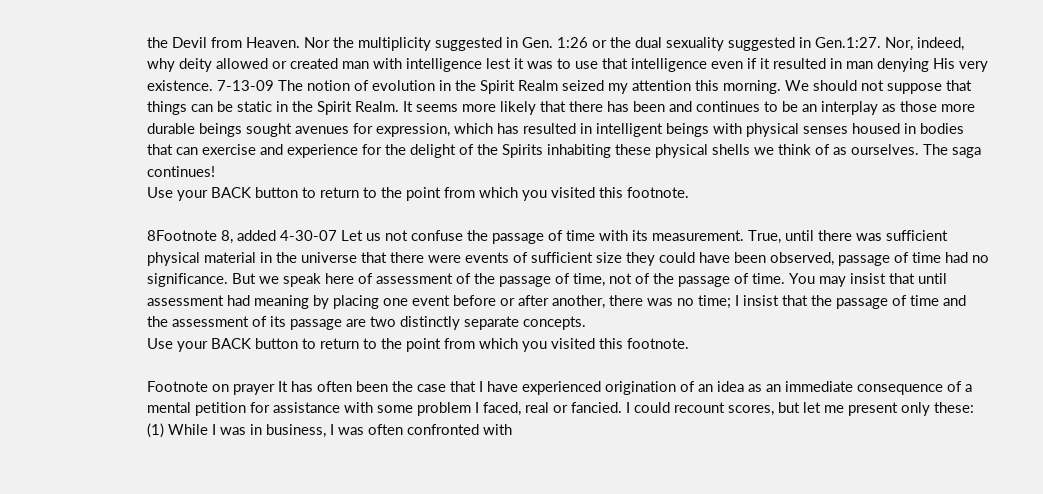the Devil from Heaven. Nor the multiplicity suggested in Gen. 1:26 or the dual sexuality suggested in Gen.1:27. Nor, indeed, why deity allowed or created man with intelligence lest it was to use that intelligence even if it resulted in man denying His very existence. 7-13-09 The notion of evolution in the Spirit Realm seized my attention this morning. We should not suppose that things can be static in the Spirit Realm. It seems more likely that there has been and continues to be an interplay as those more durable beings sought avenues for expression, which has resulted in intelligent beings with physical senses housed in bodies that can exercise and experience for the delight of the Spirits inhabiting these physical shells we think of as ourselves. The saga continues!
Use your BACK button to return to the point from which you visited this footnote.

8Footnote 8, added 4-30-07 Let us not confuse the passage of time with its measurement. True, until there was sufficient physical material in the universe that there were events of sufficient size they could have been observed, passage of time had no significance. But we speak here of assessment of the passage of time, not of the passage of time. You may insist that until assessment had meaning by placing one event before or after another, there was no time; I insist that the passage of time and the assessment of its passage are two distinctly separate concepts.
Use your BACK button to return to the point from which you visited this footnote.

Footnote on prayer It has often been the case that I have experienced origination of an idea as an immediate consequence of a mental petition for assistance with some problem I faced, real or fancied. I could recount scores, but let me present only these: (1) While I was in business, I was often confronted with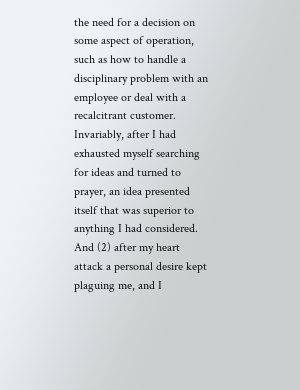the need for a decision on some aspect of operation, such as how to handle a disciplinary problem with an employee or deal with a recalcitrant customer. Invariably, after I had exhausted myself searching for ideas and turned to prayer, an idea presented itself that was superior to anything I had considered. And (2) after my heart attack a personal desire kept plaguing me, and I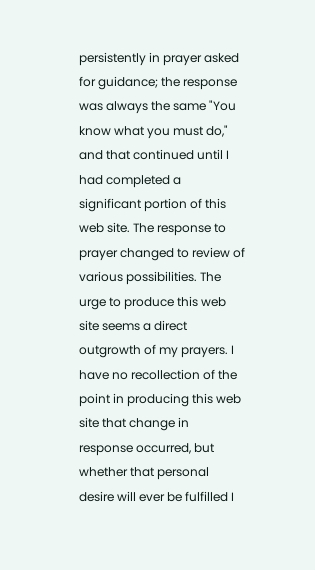persistently in prayer asked for guidance; the response was always the same "You know what you must do," and that continued until I had completed a significant portion of this web site. The response to prayer changed to review of various possibilities. The urge to produce this web site seems a direct outgrowth of my prayers. I have no recollection of the point in producing this web site that change in response occurred, but whether that personal desire will ever be fulfilled I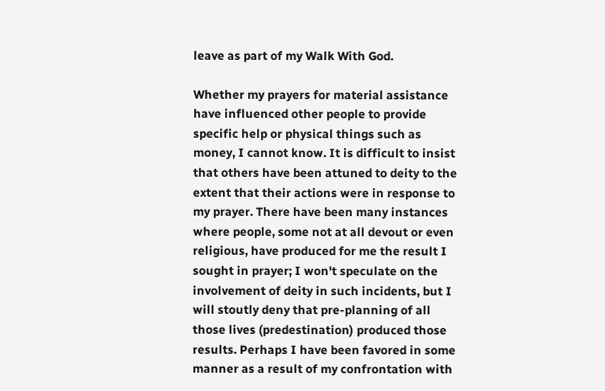leave as part of my Walk With God.

Whether my prayers for material assistance have influenced other people to provide specific help or physical things such as money, I cannot know. It is difficult to insist that others have been attuned to deity to the extent that their actions were in response to my prayer. There have been many instances where people, some not at all devout or even religious, have produced for me the result I sought in prayer; I won't speculate on the involvement of deity in such incidents, but I will stoutly deny that pre-planning of all those lives (predestination) produced those results. Perhaps I have been favored in some manner as a result of my confrontation with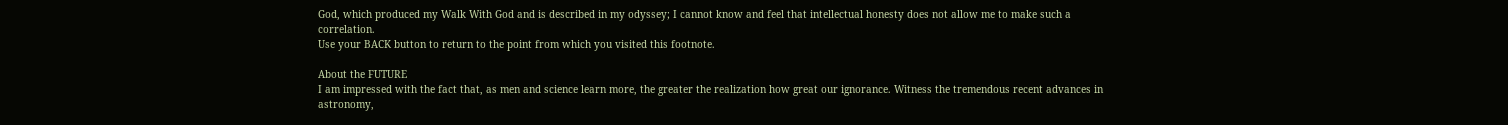God, which produced my Walk With God and is described in my odyssey; I cannot know and feel that intellectual honesty does not allow me to make such a correlation.
Use your BACK button to return to the point from which you visited this footnote.

About the FUTURE
I am impressed with the fact that, as men and science learn more, the greater the realization how great our ignorance. Witness the tremendous recent advances in astronomy,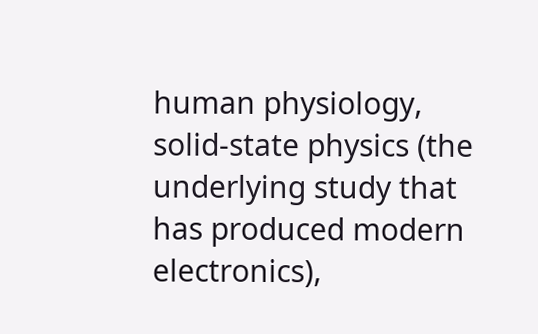human physiology, solid-state physics (the underlying study that has produced modern electronics),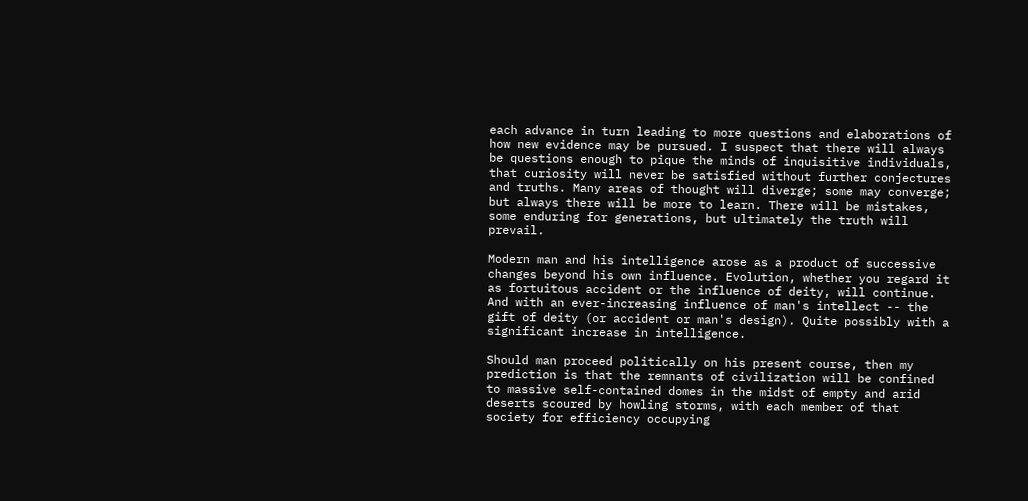each advance in turn leading to more questions and elaborations of how new evidence may be pursued. I suspect that there will always be questions enough to pique the minds of inquisitive individuals, that curiosity will never be satisfied without further conjectures and truths. Many areas of thought will diverge; some may converge; but always there will be more to learn. There will be mistakes, some enduring for generations, but ultimately the truth will prevail.

Modern man and his intelligence arose as a product of successive changes beyond his own influence. Evolution, whether you regard it as fortuitous accident or the influence of deity, will continue. And with an ever-increasing influence of man's intellect -- the gift of deity (or accident or man's design). Quite possibly with a significant increase in intelligence.

Should man proceed politically on his present course, then my prediction is that the remnants of civilization will be confined to massive self-contained domes in the midst of empty and arid deserts scoured by howling storms, with each member of that society for efficiency occupying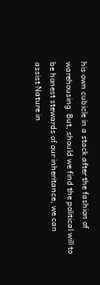his own cubicle in a stack after the fashion of warehousing. But, should we find the political will to be honest stewards of our inheritance, we can assist Nature in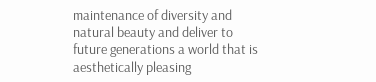maintenance of diversity and natural beauty and deliver to future generations a world that is aesthetically pleasing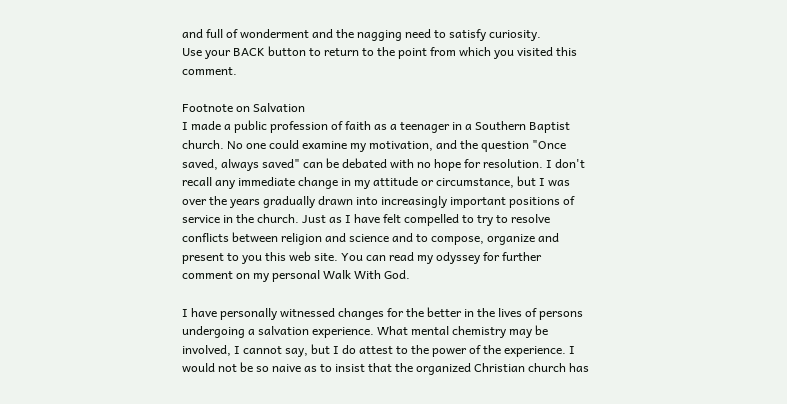and full of wonderment and the nagging need to satisfy curiosity.
Use your BACK button to return to the point from which you visited this comment.

Footnote on Salvation
I made a public profession of faith as a teenager in a Southern Baptist church. No one could examine my motivation, and the question "Once saved, always saved" can be debated with no hope for resolution. I don't recall any immediate change in my attitude or circumstance, but I was over the years gradually drawn into increasingly important positions of service in the church. Just as I have felt compelled to try to resolve conflicts between religion and science and to compose, organize and present to you this web site. You can read my odyssey for further comment on my personal Walk With God.

I have personally witnessed changes for the better in the lives of persons undergoing a salvation experience. What mental chemistry may be involved, I cannot say, but I do attest to the power of the experience. I would not be so naive as to insist that the organized Christian church has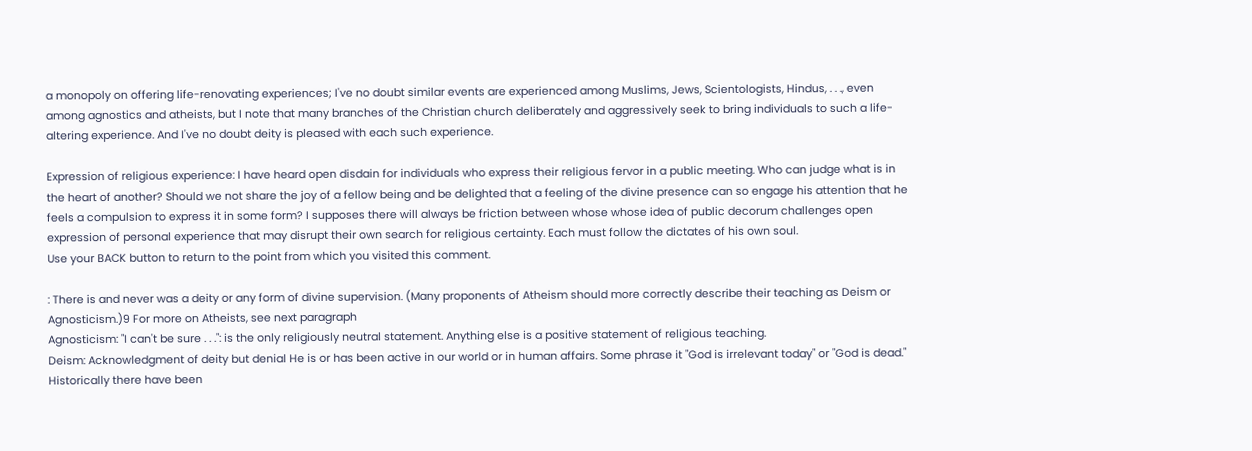a monopoly on offering life-renovating experiences; I've no doubt similar events are experienced among Muslims, Jews, Scientologists, Hindus, . . ., even among agnostics and atheists, but I note that many branches of the Christian church deliberately and aggressively seek to bring individuals to such a life-altering experience. And I've no doubt deity is pleased with each such experience.

Expression of religious experience: I have heard open disdain for individuals who express their religious fervor in a public meeting. Who can judge what is in the heart of another? Should we not share the joy of a fellow being and be delighted that a feeling of the divine presence can so engage his attention that he feels a compulsion to express it in some form? I supposes there will always be friction between whose whose idea of public decorum challenges open expression of personal experience that may disrupt their own search for religious certainty. Each must follow the dictates of his own soul.
Use your BACK button to return to the point from which you visited this comment.

: There is and never was a deity or any form of divine supervision. (Many proponents of Atheism should more correctly describe their teaching as Deism or Agnosticism.)9 For more on Atheists, see next paragraph
Agnosticism: "I can't be sure . . .": is the only religiously neutral statement. Anything else is a positive statement of religious teaching.
Deism: Acknowledgment of deity but denial He is or has been active in our world or in human affairs. Some phrase it "God is irrelevant today" or "God is dead." Historically there have been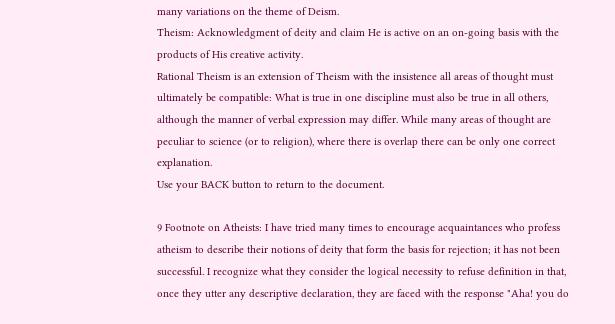many variations on the theme of Deism.
Theism: Acknowledgment of deity and claim He is active on an on-going basis with the products of His creative activity.
Rational Theism is an extension of Theism with the insistence all areas of thought must ultimately be compatible: What is true in one discipline must also be true in all others, although the manner of verbal expression may differ. While many areas of thought are peculiar to science (or to religion), where there is overlap there can be only one correct explanation.
Use your BACK button to return to the document.

9 Footnote on Atheists: I have tried many times to encourage acquaintances who profess atheism to describe their notions of deity that form the basis for rejection; it has not been successful. I recognize what they consider the logical necessity to refuse definition in that, once they utter any descriptive declaration, they are faced with the response "Aha! you do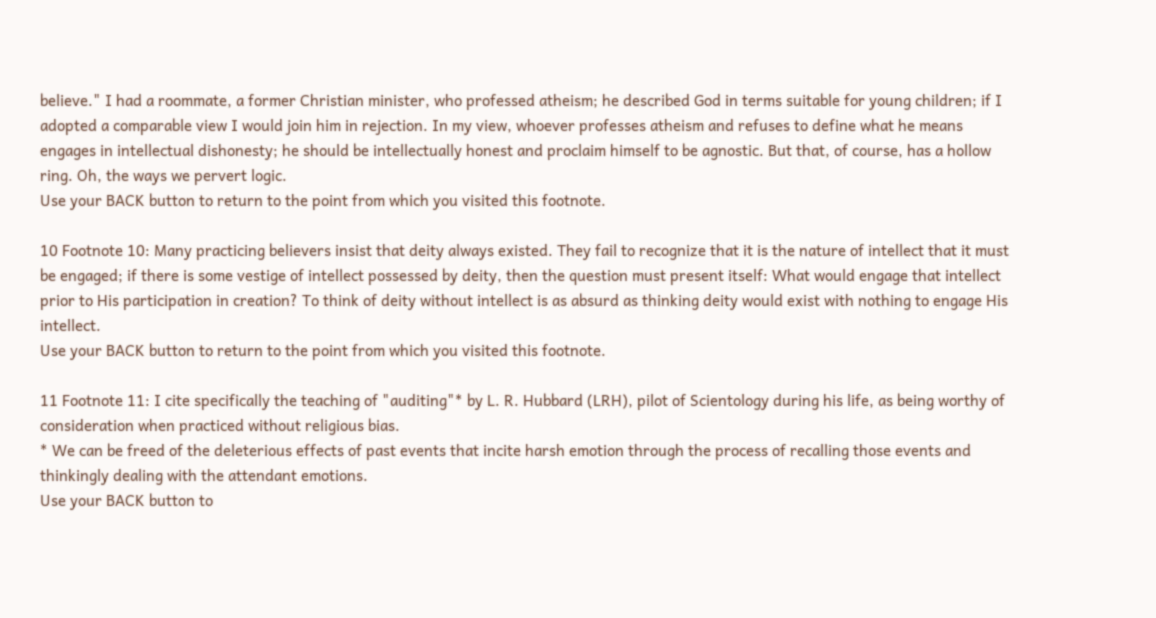believe." I had a roommate, a former Christian minister, who professed atheism; he described God in terms suitable for young children; if I adopted a comparable view I would join him in rejection. In my view, whoever professes atheism and refuses to define what he means engages in intellectual dishonesty; he should be intellectually honest and proclaim himself to be agnostic. But that, of course, has a hollow ring. Oh, the ways we pervert logic.
Use your BACK button to return to the point from which you visited this footnote.

10 Footnote 10: Many practicing believers insist that deity always existed. They fail to recognize that it is the nature of intellect that it must be engaged; if there is some vestige of intellect possessed by deity, then the question must present itself: What would engage that intellect prior to His participation in creation? To think of deity without intellect is as absurd as thinking deity would exist with nothing to engage His intellect.
Use your BACK button to return to the point from which you visited this footnote.

11 Footnote 11: I cite specifically the teaching of "auditing"* by L. R. Hubbard (LRH), pilot of Scientology during his life, as being worthy of consideration when practiced without religious bias.
* We can be freed of the deleterious effects of past events that incite harsh emotion through the process of recalling those events and thinkingly dealing with the attendant emotions.
Use your BACK button to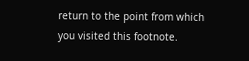return to the point from which you visited this footnote.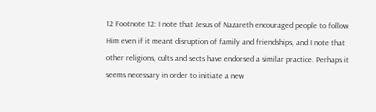12 Footnote 12: I note that Jesus of Nazareth encouraged people to follow Him even if it meant disruption of family and friendships, and I note that other religions, cults and sects have endorsed a similar practice. Perhaps it seems necessary in order to initiate a new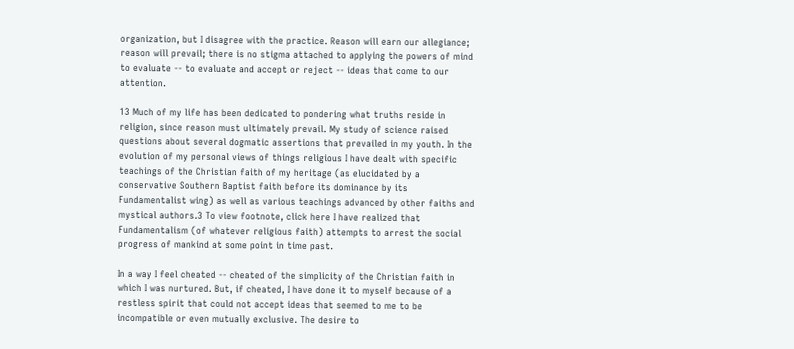organization, but I disagree with the practice. Reason will earn our allegiance; reason will prevail; there is no stigma attached to applying the powers of mind to evaluate -- to evaluate and accept or reject -- ideas that come to our attention.

13 Much of my life has been dedicated to pondering what truths reside in religion, since reason must ultimately prevail. My study of science raised questions about several dogmatic assertions that prevailed in my youth. In the evolution of my personal views of things religious I have dealt with specific teachings of the Christian faith of my heritage (as elucidated by a conservative Southern Baptist faith before its dominance by its Fundamentalist wing) as well as various teachings advanced by other faiths and mystical authors.3 To view footnote, click here I have realized that Fundamentalism (of whatever religious faith) attempts to arrest the social progress of mankind at some point in time past.

In a way I feel cheated -- cheated of the simplicity of the Christian faith in which I was nurtured. But, if cheated, I have done it to myself because of a restless spirit that could not accept ideas that seemed to me to be incompatible or even mutually exclusive. The desire to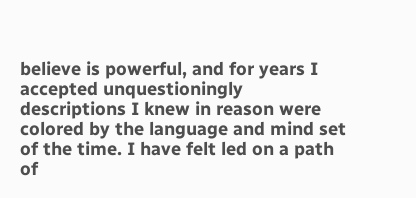believe is powerful, and for years I accepted unquestioningly descriptions I knew in reason were colored by the language and mind set of the time. I have felt led on a path of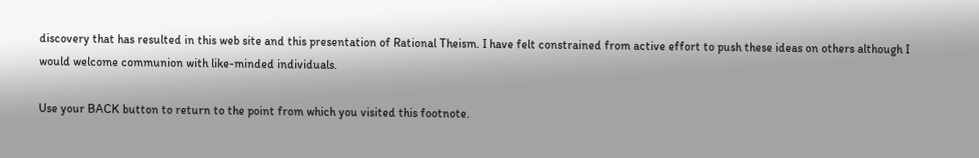discovery that has resulted in this web site and this presentation of Rational Theism. I have felt constrained from active effort to push these ideas on others although I would welcome communion with like-minded individuals.

Use your BACK button to return to the point from which you visited this footnote.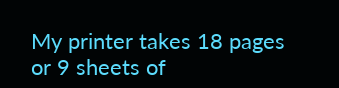My printer takes 18 pages or 9 sheets of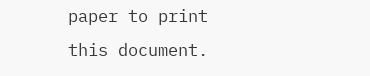paper to print this document.